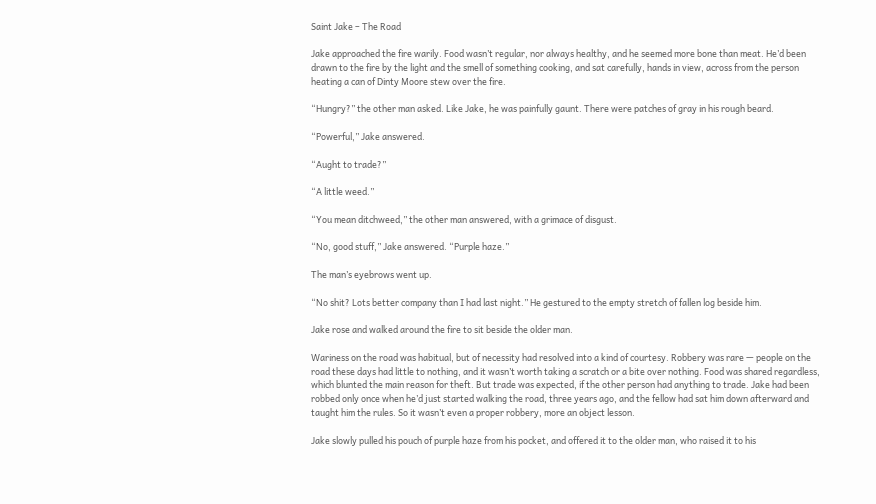Saint Jake – The Road

Jake approached the fire warily. Food wasn’t regular, nor always healthy, and he seemed more bone than meat. He’d been drawn to the fire by the light and the smell of something cooking, and sat carefully, hands in view, across from the person heating a can of Dinty Moore stew over the fire.

“Hungry?” the other man asked. Like Jake, he was painfully gaunt. There were patches of gray in his rough beard.

“Powerful,” Jake answered.

“Aught to trade?”

“A little weed.”

“You mean ditchweed,” the other man answered, with a grimace of disgust.

“No, good stuff,” Jake answered. “Purple haze.”

The man’s eyebrows went up.

“No shit? Lots better company than I had last night.” He gestured to the empty stretch of fallen log beside him.

Jake rose and walked around the fire to sit beside the older man.

Wariness on the road was habitual, but of necessity had resolved into a kind of courtesy. Robbery was rare — people on the road these days had little to nothing, and it wasn’t worth taking a scratch or a bite over nothing. Food was shared regardless, which blunted the main reason for theft. But trade was expected, if the other person had anything to trade. Jake had been robbed only once when he’d just started walking the road, three years ago, and the fellow had sat him down afterward and taught him the rules. So it wasn’t even a proper robbery, more an object lesson.

Jake slowly pulled his pouch of purple haze from his pocket, and offered it to the older man, who raised it to his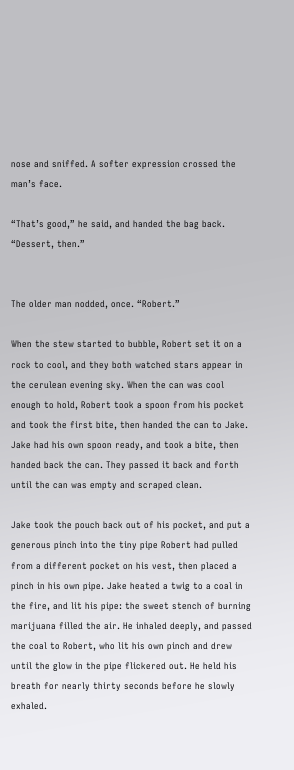nose and sniffed. A softer expression crossed the man’s face.

“That’s good,” he said, and handed the bag back. “Dessert, then.”


The older man nodded, once. “Robert.”

When the stew started to bubble, Robert set it on a rock to cool, and they both watched stars appear in the cerulean evening sky. When the can was cool enough to hold, Robert took a spoon from his pocket and took the first bite, then handed the can to Jake. Jake had his own spoon ready, and took a bite, then handed back the can. They passed it back and forth until the can was empty and scraped clean.

Jake took the pouch back out of his pocket, and put a generous pinch into the tiny pipe Robert had pulled from a different pocket on his vest, then placed a pinch in his own pipe. Jake heated a twig to a coal in the fire, and lit his pipe: the sweet stench of burning marijuana filled the air. He inhaled deeply, and passed the coal to Robert, who lit his own pinch and drew until the glow in the pipe flickered out. He held his breath for nearly thirty seconds before he slowly exhaled.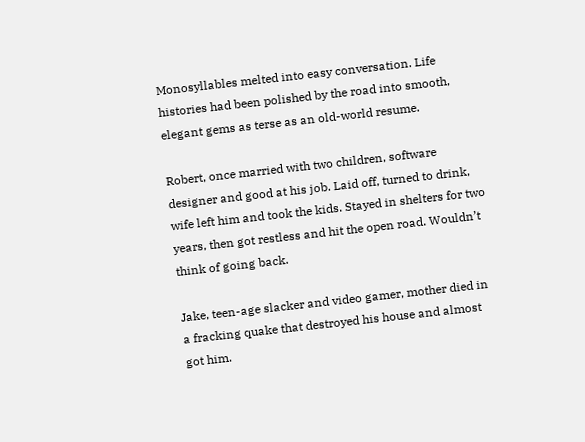Monosyllables melted into easy conversation. Life histories had been polished by the road into smooth, elegant gems as terse as an old-world resume.

Robert, once married with two children, software designer and good at his job. Laid off, turned to drink, wife left him and took the kids. Stayed in shelters for two years, then got restless and hit the open road. Wouldn’t think of going back.

Jake, teen-age slacker and video gamer, mother died in a fracking quake that destroyed his house and almost got him.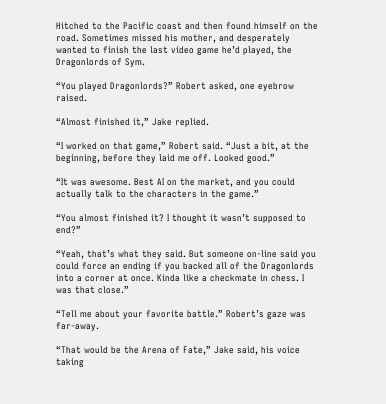Hitched to the Pacific coast and then found himself on the road. Sometimes missed his mother, and desperately wanted to finish the last video game he’d played, the Dragonlords of Sym.

“You played Dragonlords?” Robert asked, one eyebrow raised.

“Almost finished it,” Jake replied.

“I worked on that game,” Robert said. “Just a bit, at the beginning, before they laid me off. Looked good.”

“It was awesome. Best AI on the market, and you could actually talk to the characters in the game.”

“You almost finished it? I thought it wasn’t supposed to end?”

“Yeah, that’s what they said. But someone on-line said you could force an ending if you backed all of the Dragonlords into a corner at once. Kinda like a checkmate in chess. I was that close.”

“Tell me about your favorite battle.” Robert’s gaze was far-away.

“That would be the Arena of Fate,” Jake said, his voice taking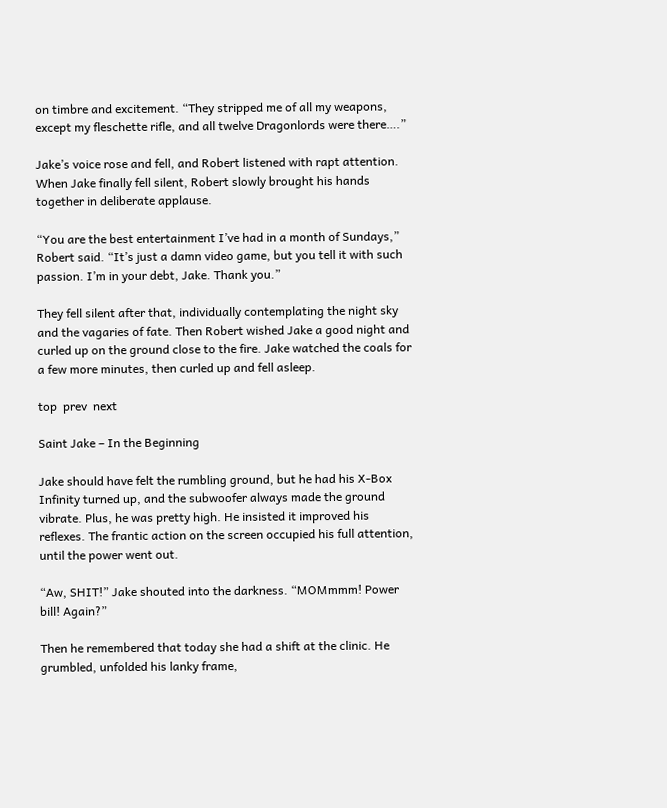on timbre and excitement. “They stripped me of all my weapons, except my fleschette rifle, and all twelve Dragonlords were there….”

Jake’s voice rose and fell, and Robert listened with rapt attention. When Jake finally fell silent, Robert slowly brought his hands together in deliberate applause.

“You are the best entertainment I’ve had in a month of Sundays,” Robert said. “It’s just a damn video game, but you tell it with such passion. I’m in your debt, Jake. Thank you.”

They fell silent after that, individually contemplating the night sky and the vagaries of fate. Then Robert wished Jake a good night and curled up on the ground close to the fire. Jake watched the coals for a few more minutes, then curled up and fell asleep.

top  prev  next

Saint Jake – In the Beginning

Jake should have felt the rumbling ground, but he had his X-Box Infinity turned up, and the subwoofer always made the ground vibrate. Plus, he was pretty high. He insisted it improved his reflexes. The frantic action on the screen occupied his full attention, until the power went out.

“Aw, SHIT!” Jake shouted into the darkness. “MOMmmm! Power bill! Again?”

Then he remembered that today she had a shift at the clinic. He grumbled, unfolded his lanky frame,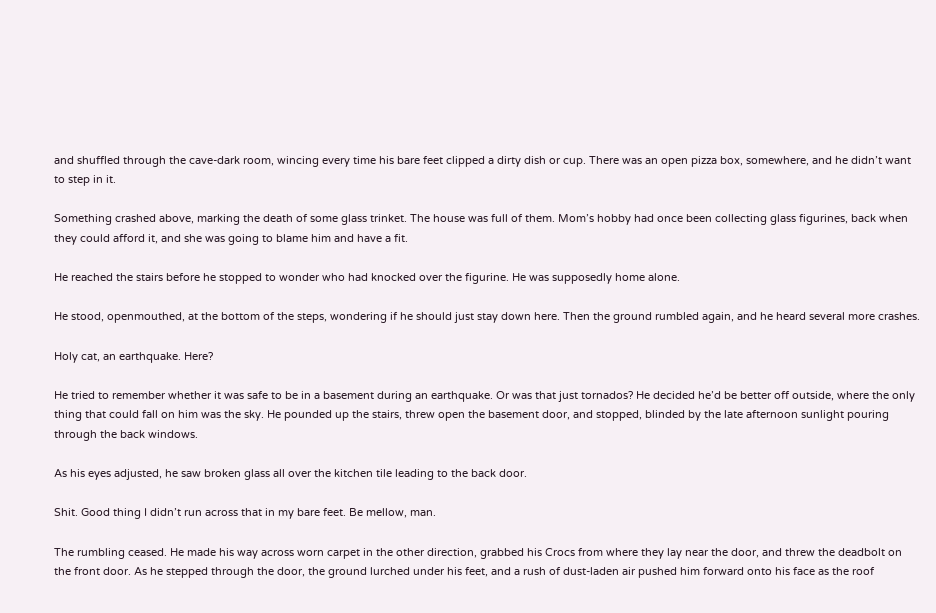and shuffled through the cave-dark room, wincing every time his bare feet clipped a dirty dish or cup. There was an open pizza box, somewhere, and he didn’t want to step in it.

Something crashed above, marking the death of some glass trinket. The house was full of them. Mom’s hobby had once been collecting glass figurines, back when they could afford it, and she was going to blame him and have a fit.

He reached the stairs before he stopped to wonder who had knocked over the figurine. He was supposedly home alone.

He stood, openmouthed, at the bottom of the steps, wondering if he should just stay down here. Then the ground rumbled again, and he heard several more crashes.

Holy cat, an earthquake. Here?

He tried to remember whether it was safe to be in a basement during an earthquake. Or was that just tornados? He decided he’d be better off outside, where the only thing that could fall on him was the sky. He pounded up the stairs, threw open the basement door, and stopped, blinded by the late afternoon sunlight pouring through the back windows.

As his eyes adjusted, he saw broken glass all over the kitchen tile leading to the back door.

Shit. Good thing I didn’t run across that in my bare feet. Be mellow, man.

The rumbling ceased. He made his way across worn carpet in the other direction, grabbed his Crocs from where they lay near the door, and threw the deadbolt on the front door. As he stepped through the door, the ground lurched under his feet, and a rush of dust-laden air pushed him forward onto his face as the roof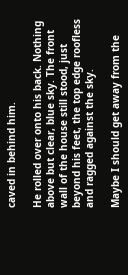caved in behind him.

He rolled over onto his back. Nothing above but clear, blue sky. The front wall of the house still stood, just beyond his feet, the top edge roofless and ragged against the sky.

Maybe I should get away from the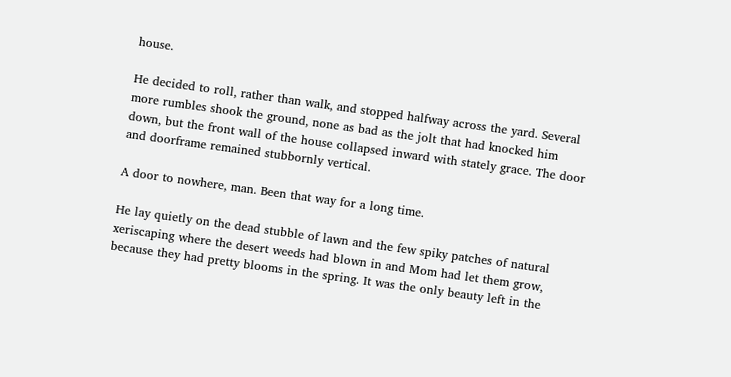house.

He decided to roll, rather than walk, and stopped halfway across the yard. Several more rumbles shook the ground, none as bad as the jolt that had knocked him down, but the front wall of the house collapsed inward with stately grace. The door and doorframe remained stubbornly vertical.

A door to nowhere, man. Been that way for a long time.

He lay quietly on the dead stubble of lawn and the few spiky patches of natural xeriscaping where the desert weeds had blown in and Mom had let them grow, because they had pretty blooms in the spring. It was the only beauty left in the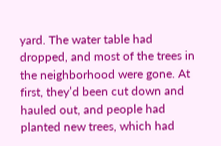yard. The water table had dropped, and most of the trees in the neighborhood were gone. At first, they’d been cut down and hauled out, and people had planted new trees, which had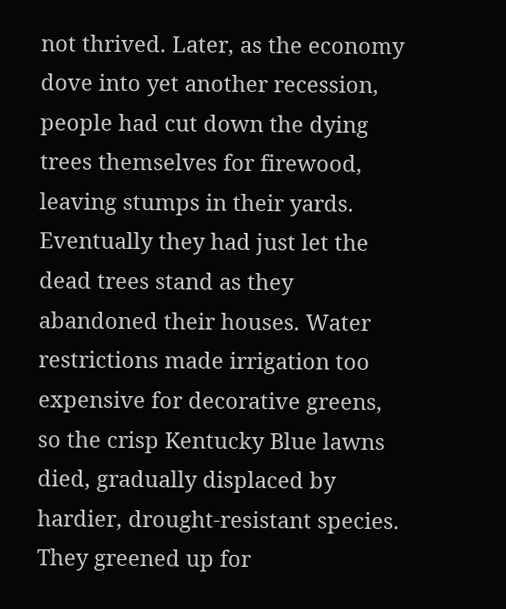not thrived. Later, as the economy dove into yet another recession, people had cut down the dying trees themselves for firewood, leaving stumps in their yards. Eventually they had just let the dead trees stand as they abandoned their houses. Water restrictions made irrigation too expensive for decorative greens, so the crisp Kentucky Blue lawns died, gradually displaced by hardier, drought-resistant species. They greened up for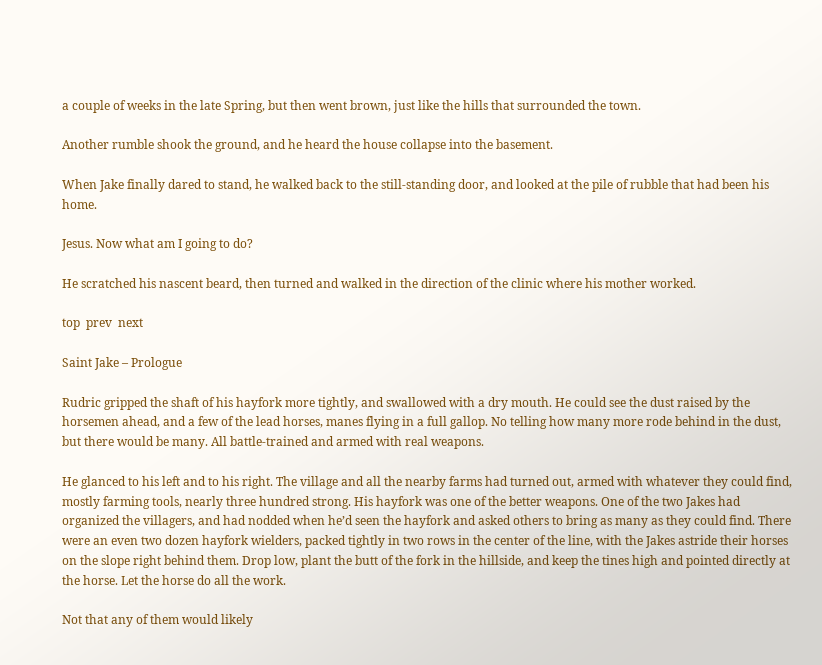a couple of weeks in the late Spring, but then went brown, just like the hills that surrounded the town.

Another rumble shook the ground, and he heard the house collapse into the basement.

When Jake finally dared to stand, he walked back to the still-standing door, and looked at the pile of rubble that had been his home.

Jesus. Now what am I going to do?

He scratched his nascent beard, then turned and walked in the direction of the clinic where his mother worked.

top  prev  next

Saint Jake – Prologue

Rudric gripped the shaft of his hayfork more tightly, and swallowed with a dry mouth. He could see the dust raised by the horsemen ahead, and a few of the lead horses, manes flying in a full gallop. No telling how many more rode behind in the dust, but there would be many. All battle-trained and armed with real weapons.

He glanced to his left and to his right. The village and all the nearby farms had turned out, armed with whatever they could find, mostly farming tools, nearly three hundred strong. His hayfork was one of the better weapons. One of the two Jakes had organized the villagers, and had nodded when he’d seen the hayfork and asked others to bring as many as they could find. There were an even two dozen hayfork wielders, packed tightly in two rows in the center of the line, with the Jakes astride their horses on the slope right behind them. Drop low, plant the butt of the fork in the hillside, and keep the tines high and pointed directly at the horse. Let the horse do all the work.

Not that any of them would likely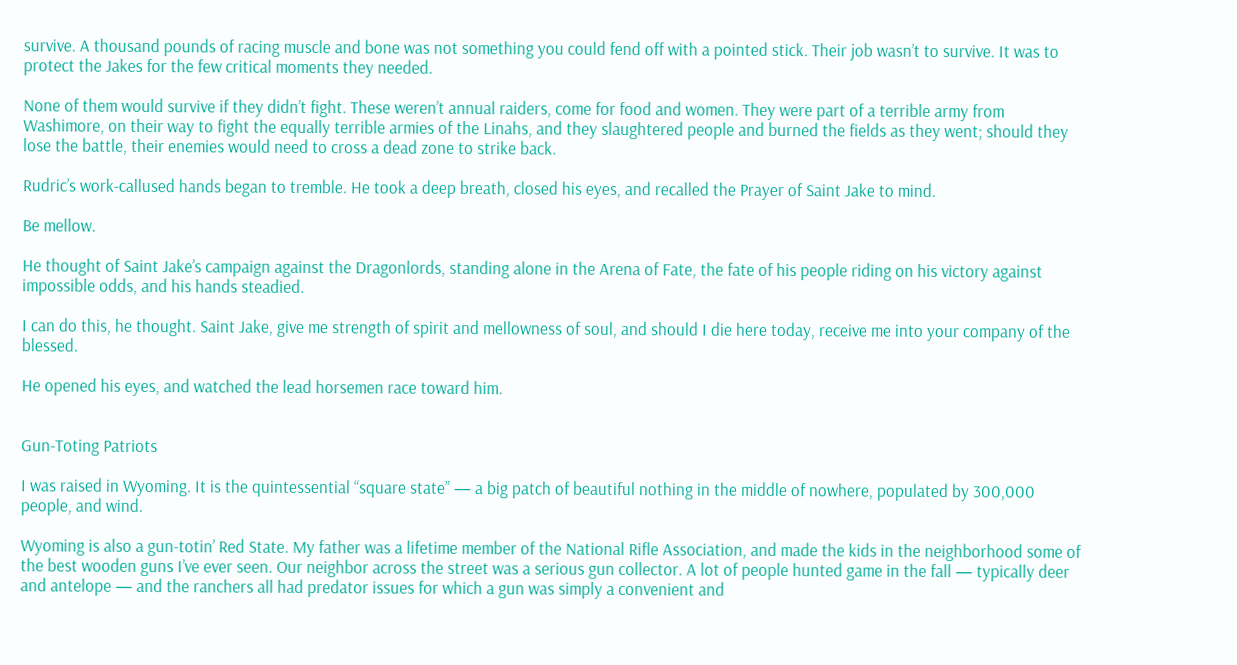survive. A thousand pounds of racing muscle and bone was not something you could fend off with a pointed stick. Their job wasn’t to survive. It was to protect the Jakes for the few critical moments they needed.

None of them would survive if they didn’t fight. These weren’t annual raiders, come for food and women. They were part of a terrible army from Washimore, on their way to fight the equally terrible armies of the Linahs, and they slaughtered people and burned the fields as they went; should they lose the battle, their enemies would need to cross a dead zone to strike back.

Rudric’s work-callused hands began to tremble. He took a deep breath, closed his eyes, and recalled the Prayer of Saint Jake to mind.

Be mellow.

He thought of Saint Jake’s campaign against the Dragonlords, standing alone in the Arena of Fate, the fate of his people riding on his victory against impossible odds, and his hands steadied.

I can do this, he thought. Saint Jake, give me strength of spirit and mellowness of soul, and should I die here today, receive me into your company of the blessed.

He opened his eyes, and watched the lead horsemen race toward him.


Gun-Toting Patriots

I was raised in Wyoming. It is the quintessential “square state” — a big patch of beautiful nothing in the middle of nowhere, populated by 300,000 people, and wind.

Wyoming is also a gun-totin’ Red State. My father was a lifetime member of the National Rifle Association, and made the kids in the neighborhood some of the best wooden guns I’ve ever seen. Our neighbor across the street was a serious gun collector. A lot of people hunted game in the fall — typically deer and antelope — and the ranchers all had predator issues for which a gun was simply a convenient and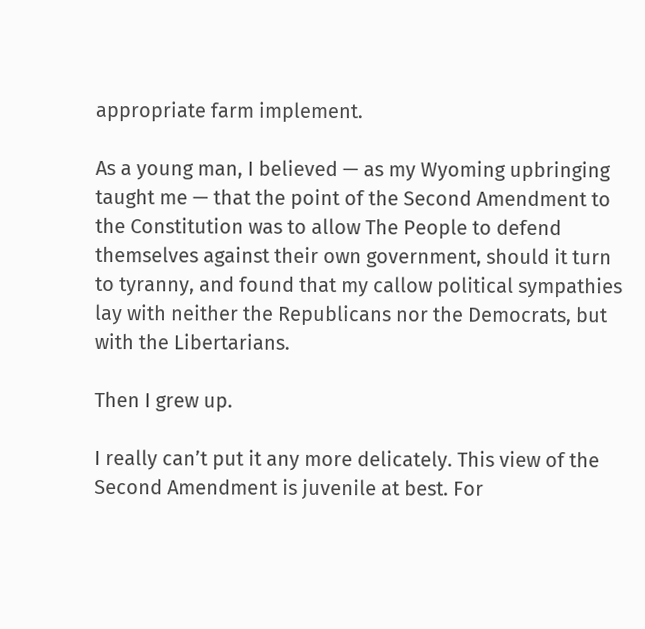appropriate farm implement.

As a young man, I believed — as my Wyoming upbringing taught me — that the point of the Second Amendment to the Constitution was to allow The People to defend themselves against their own government, should it turn to tyranny, and found that my callow political sympathies lay with neither the Republicans nor the Democrats, but with the Libertarians.

Then I grew up.

I really can’t put it any more delicately. This view of the Second Amendment is juvenile at best. For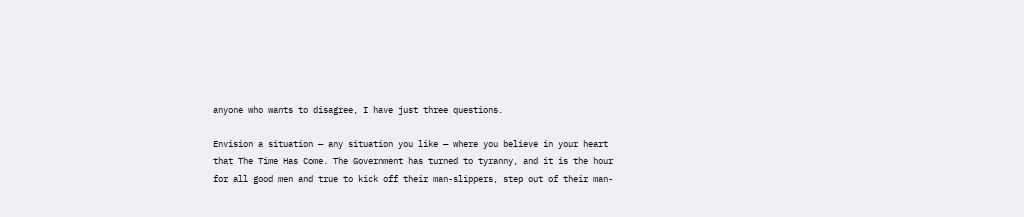anyone who wants to disagree, I have just three questions.

Envision a situation — any situation you like — where you believe in your heart that The Time Has Come. The Government has turned to tyranny, and it is the hour for all good men and true to kick off their man-slippers, step out of their man-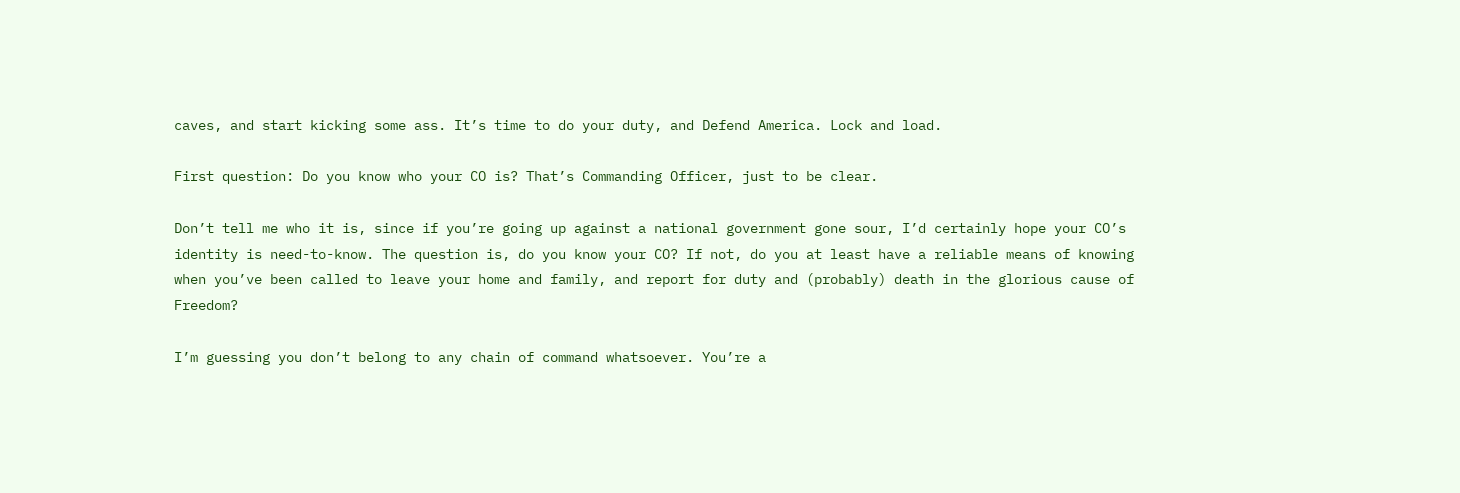caves, and start kicking some ass. It’s time to do your duty, and Defend America. Lock and load.

First question: Do you know who your CO is? That’s Commanding Officer, just to be clear.

Don’t tell me who it is, since if you’re going up against a national government gone sour, I’d certainly hope your CO’s identity is need-to-know. The question is, do you know your CO? If not, do you at least have a reliable means of knowing when you’ve been called to leave your home and family, and report for duty and (probably) death in the glorious cause of Freedom?

I’m guessing you don’t belong to any chain of command whatsoever. You’re a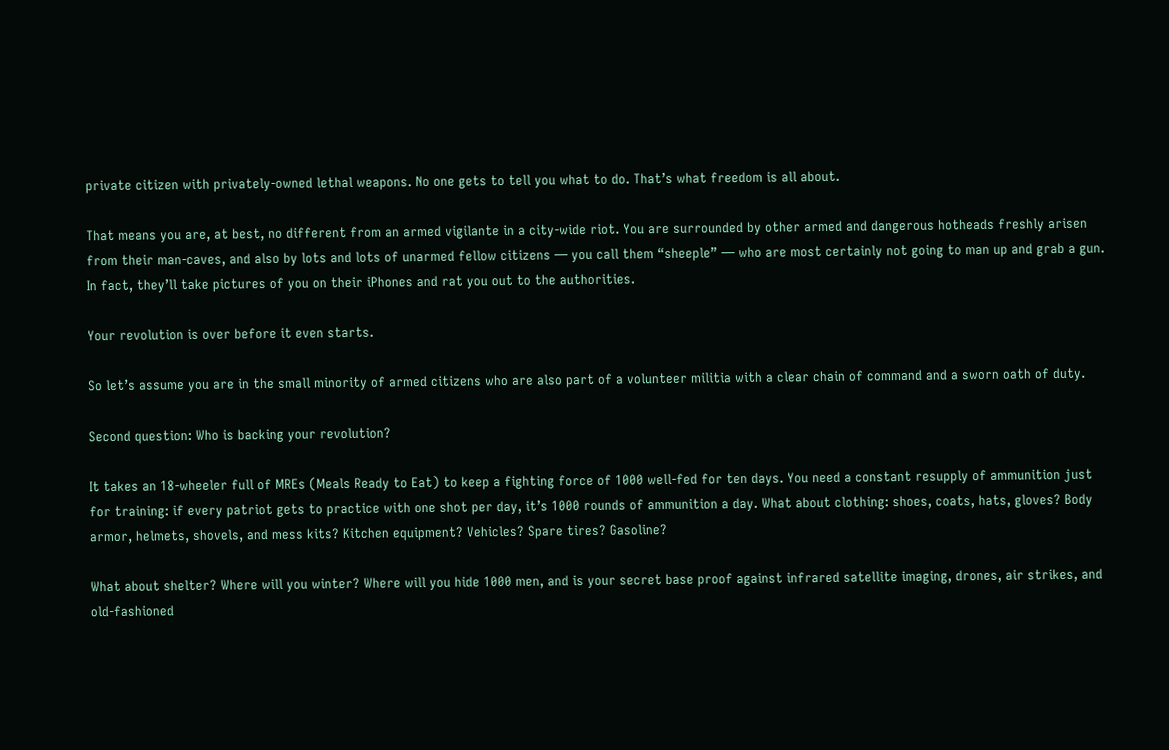private citizen with privately-owned lethal weapons. No one gets to tell you what to do. That’s what freedom is all about.

That means you are, at best, no different from an armed vigilante in a city-wide riot. You are surrounded by other armed and dangerous hotheads freshly arisen from their man-caves, and also by lots and lots of unarmed fellow citizens — you call them “sheeple” — who are most certainly not going to man up and grab a gun. In fact, they’ll take pictures of you on their iPhones and rat you out to the authorities.

Your revolution is over before it even starts.

So let’s assume you are in the small minority of armed citizens who are also part of a volunteer militia with a clear chain of command and a sworn oath of duty.

Second question: Who is backing your revolution?

It takes an 18-wheeler full of MREs (Meals Ready to Eat) to keep a fighting force of 1000 well-fed for ten days. You need a constant resupply of ammunition just for training: if every patriot gets to practice with one shot per day, it’s 1000 rounds of ammunition a day. What about clothing: shoes, coats, hats, gloves? Body armor, helmets, shovels, and mess kits? Kitchen equipment? Vehicles? Spare tires? Gasoline?

What about shelter? Where will you winter? Where will you hide 1000 men, and is your secret base proof against infrared satellite imaging, drones, air strikes, and old-fashioned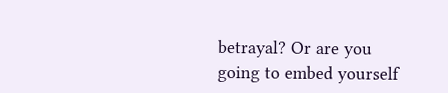betrayal? Or are you going to embed yourself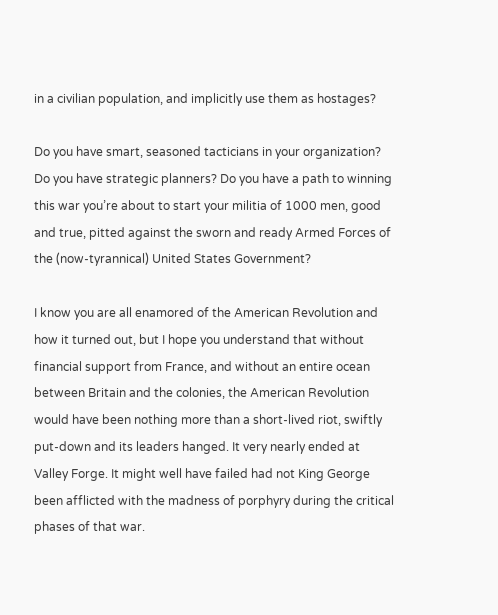in a civilian population, and implicitly use them as hostages?

Do you have smart, seasoned tacticians in your organization? Do you have strategic planners? Do you have a path to winning this war you’re about to start your militia of 1000 men, good and true, pitted against the sworn and ready Armed Forces of the (now-tyrannical) United States Government?

I know you are all enamored of the American Revolution and how it turned out, but I hope you understand that without financial support from France, and without an entire ocean between Britain and the colonies, the American Revolution would have been nothing more than a short-lived riot, swiftly put-down and its leaders hanged. It very nearly ended at Valley Forge. It might well have failed had not King George been afflicted with the madness of porphyry during the critical phases of that war.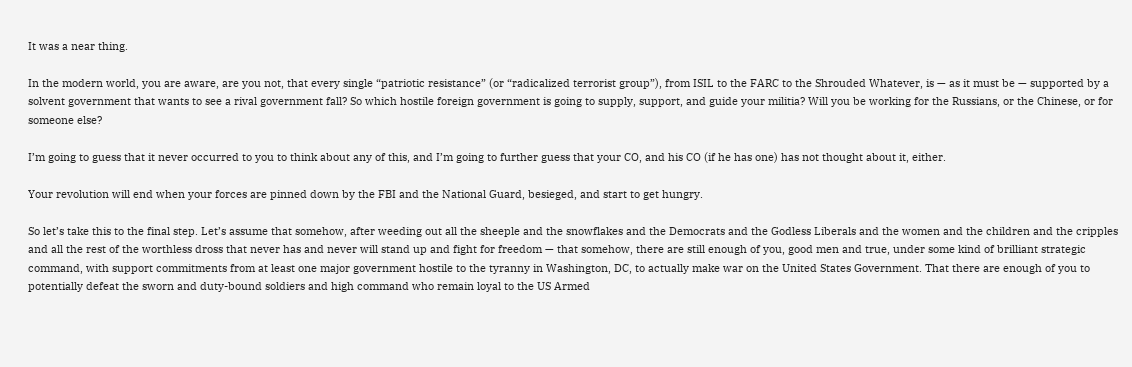It was a near thing.

In the modern world, you are aware, are you not, that every single “patriotic resistance” (or “radicalized terrorist group”), from ISIL to the FARC to the Shrouded Whatever, is — as it must be — supported by a solvent government that wants to see a rival government fall? So which hostile foreign government is going to supply, support, and guide your militia? Will you be working for the Russians, or the Chinese, or for someone else?

I’m going to guess that it never occurred to you to think about any of this, and I’m going to further guess that your CO, and his CO (if he has one) has not thought about it, either.

Your revolution will end when your forces are pinned down by the FBI and the National Guard, besieged, and start to get hungry.

So let’s take this to the final step. Let’s assume that somehow, after weeding out all the sheeple and the snowflakes and the Democrats and the Godless Liberals and the women and the children and the cripples and all the rest of the worthless dross that never has and never will stand up and fight for freedom — that somehow, there are still enough of you, good men and true, under some kind of brilliant strategic command, with support commitments from at least one major government hostile to the tyranny in Washington, DC, to actually make war on the United States Government. That there are enough of you to potentially defeat the sworn and duty-bound soldiers and high command who remain loyal to the US Armed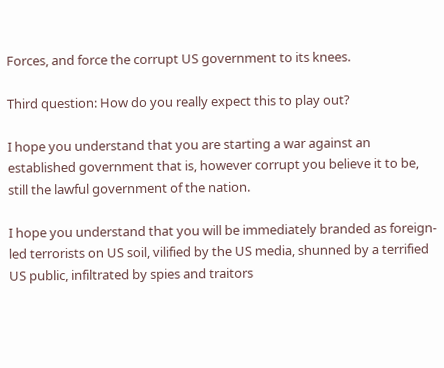Forces, and force the corrupt US government to its knees.

Third question: How do you really expect this to play out?

I hope you understand that you are starting a war against an established government that is, however corrupt you believe it to be, still the lawful government of the nation.

I hope you understand that you will be immediately branded as foreign-led terrorists on US soil, vilified by the US media, shunned by a terrified US public, infiltrated by spies and traitors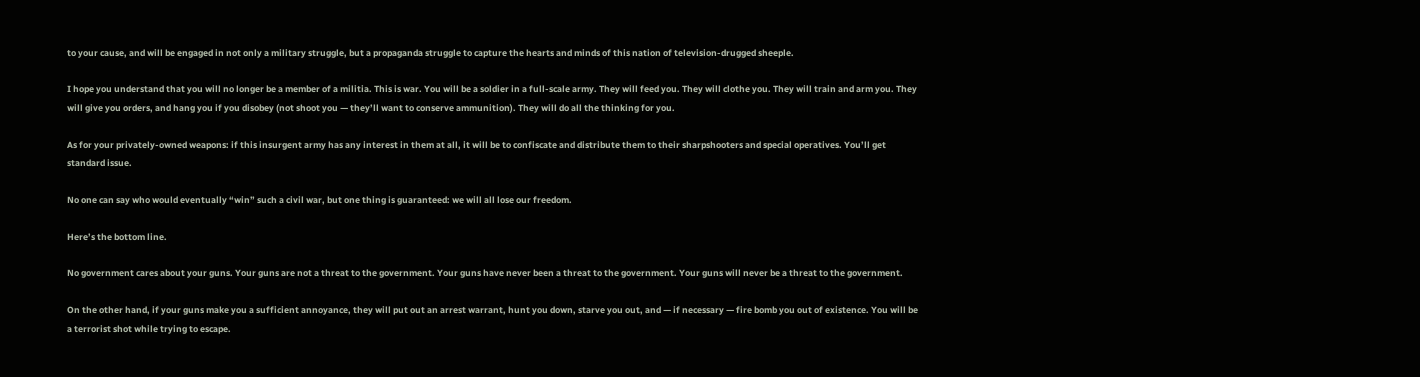to your cause, and will be engaged in not only a military struggle, but a propaganda struggle to capture the hearts and minds of this nation of television-drugged sheeple.

I hope you understand that you will no longer be a member of a militia. This is war. You will be a soldier in a full-scale army. They will feed you. They will clothe you. They will train and arm you. They will give you orders, and hang you if you disobey (not shoot you — they’ll want to conserve ammunition). They will do all the thinking for you.

As for your privately-owned weapons: if this insurgent army has any interest in them at all, it will be to confiscate and distribute them to their sharpshooters and special operatives. You’ll get standard issue.

No one can say who would eventually “win” such a civil war, but one thing is guaranteed: we will all lose our freedom.

Here’s the bottom line.

No government cares about your guns. Your guns are not a threat to the government. Your guns have never been a threat to the government. Your guns will never be a threat to the government.

On the other hand, if your guns make you a sufficient annoyance, they will put out an arrest warrant, hunt you down, starve you out, and — if necessary — fire bomb you out of existence. You will be a terrorist shot while trying to escape.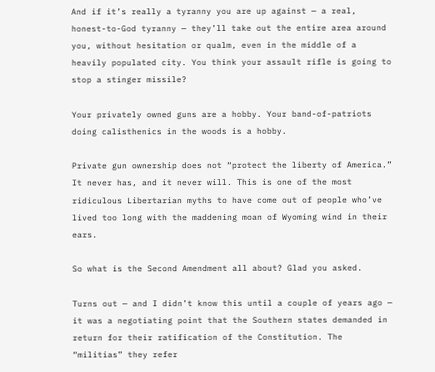And if it’s really a tyranny you are up against — a real, honest-to-God tyranny — they’ll take out the entire area around you, without hesitation or qualm, even in the middle of a heavily populated city. You think your assault rifle is going to stop a stinger missile?

Your privately owned guns are a hobby. Your band-of-patriots doing calisthenics in the woods is a hobby.

Private gun ownership does not “protect the liberty of America.” It never has, and it never will. This is one of the most ridiculous Libertarian myths to have come out of people who’ve lived too long with the maddening moan of Wyoming wind in their ears.

So what is the Second Amendment all about? Glad you asked.

Turns out — and I didn’t know this until a couple of years ago — it was a negotiating point that the Southern states demanded in return for their ratification of the Constitution. The “militias” they refer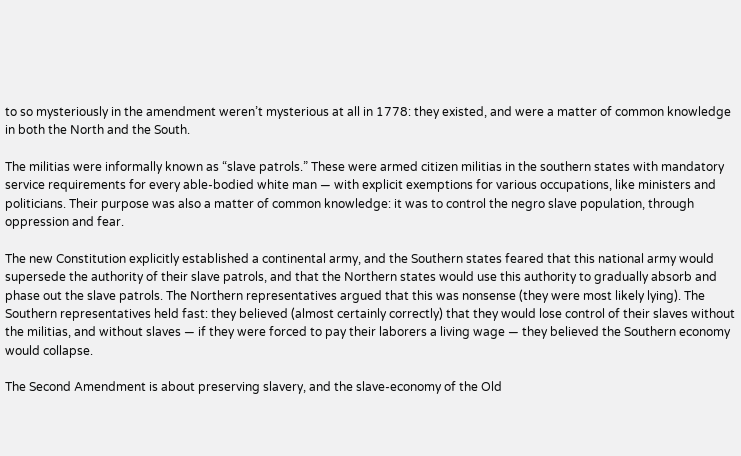to so mysteriously in the amendment weren’t mysterious at all in 1778: they existed, and were a matter of common knowledge in both the North and the South.

The militias were informally known as “slave patrols.” These were armed citizen militias in the southern states with mandatory service requirements for every able-bodied white man — with explicit exemptions for various occupations, like ministers and politicians. Their purpose was also a matter of common knowledge: it was to control the negro slave population, through oppression and fear.

The new Constitution explicitly established a continental army, and the Southern states feared that this national army would supersede the authority of their slave patrols, and that the Northern states would use this authority to gradually absorb and phase out the slave patrols. The Northern representatives argued that this was nonsense (they were most likely lying). The Southern representatives held fast: they believed (almost certainly correctly) that they would lose control of their slaves without the militias, and without slaves — if they were forced to pay their laborers a living wage — they believed the Southern economy would collapse.

The Second Amendment is about preserving slavery, and the slave-economy of the Old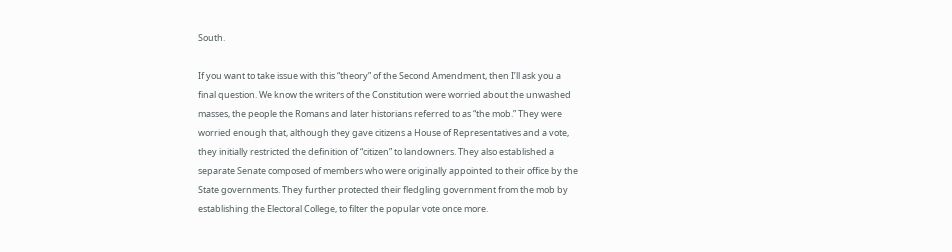South.

If you want to take issue with this “theory” of the Second Amendment, then I’ll ask you a final question. We know the writers of the Constitution were worried about the unwashed masses, the people the Romans and later historians referred to as “the mob.” They were worried enough that, although they gave citizens a House of Representatives and a vote, they initially restricted the definition of “citizen” to landowners. They also established a separate Senate composed of members who were originally appointed to their office by the State governments. They further protected their fledgling government from the mob by establishing the Electoral College, to filter the popular vote once more.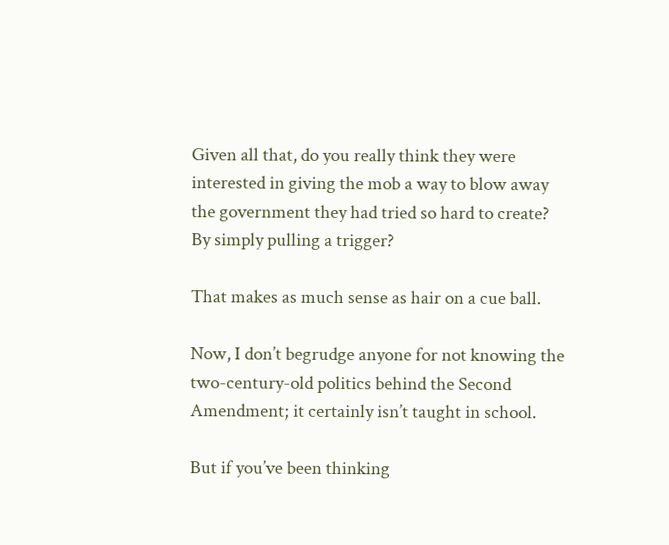Given all that, do you really think they were interested in giving the mob a way to blow away the government they had tried so hard to create? By simply pulling a trigger?

That makes as much sense as hair on a cue ball.

Now, I don’t begrudge anyone for not knowing the two-century-old politics behind the Second Amendment; it certainly isn’t taught in school.

But if you’ve been thinking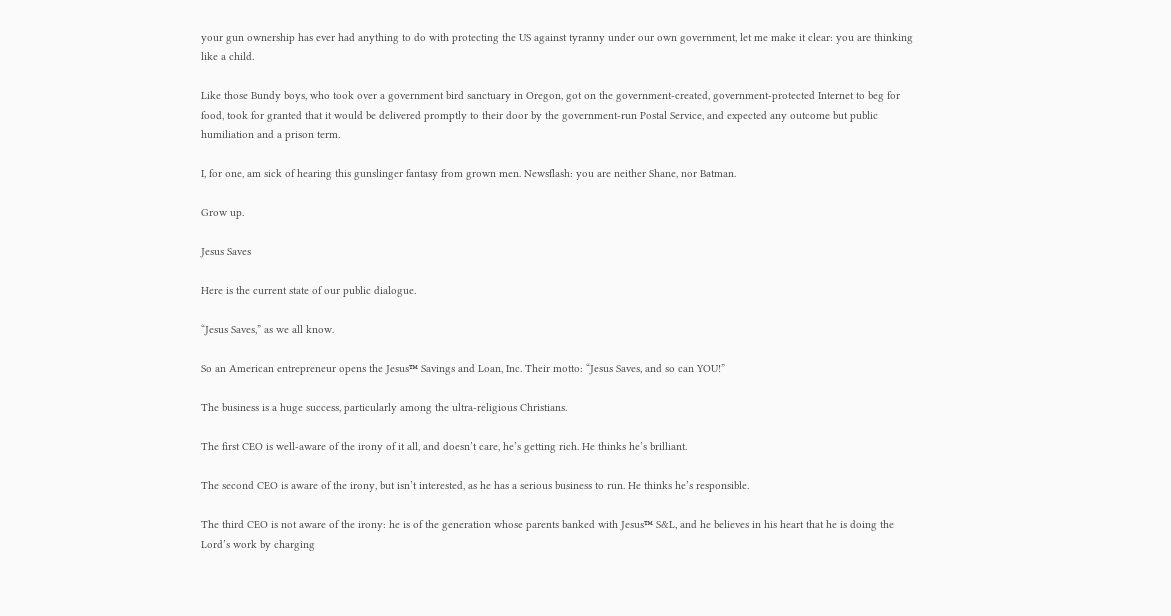your gun ownership has ever had anything to do with protecting the US against tyranny under our own government, let me make it clear: you are thinking like a child.

Like those Bundy boys, who took over a government bird sanctuary in Oregon, got on the government-created, government-protected Internet to beg for food, took for granted that it would be delivered promptly to their door by the government-run Postal Service, and expected any outcome but public humiliation and a prison term.

I, for one, am sick of hearing this gunslinger fantasy from grown men. Newsflash: you are neither Shane, nor Batman.

Grow up.

Jesus Saves

Here is the current state of our public dialogue.

“Jesus Saves,” as we all know.

So an American entrepreneur opens the Jesus™ Savings and Loan, Inc. Their motto: “Jesus Saves, and so can YOU!”

The business is a huge success, particularly among the ultra-religious Christians.

The first CEO is well-aware of the irony of it all, and doesn’t care, he’s getting rich. He thinks he’s brilliant.

The second CEO is aware of the irony, but isn’t interested, as he has a serious business to run. He thinks he’s responsible.

The third CEO is not aware of the irony: he is of the generation whose parents banked with Jesus™ S&L, and he believes in his heart that he is doing the Lord’s work by charging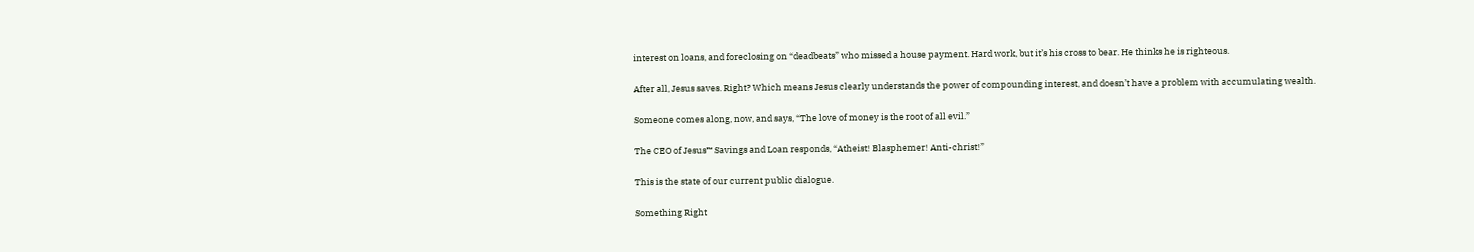interest on loans, and foreclosing on “deadbeats” who missed a house payment. Hard work, but it’s his cross to bear. He thinks he is righteous.

After all, Jesus saves. Right? Which means Jesus clearly understands the power of compounding interest, and doesn’t have a problem with accumulating wealth.

Someone comes along, now, and says, “The love of money is the root of all evil.”

The CEO of Jesus™ Savings and Loan responds, “Atheist! Blasphemer! Anti-christ!”

This is the state of our current public dialogue.

Something Right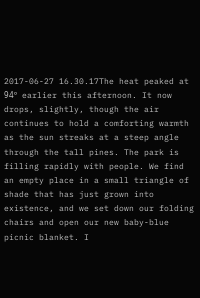2017-06-27 16.30.17The heat peaked at 94º earlier this afternoon. It now drops, slightly, though the air continues to hold a comforting warmth as the sun streaks at a steep angle through the tall pines. The park is filling rapidly with people. We find an empty place in a small triangle of shade that has just grown into existence, and we set down our folding chairs and open our new baby-blue picnic blanket. I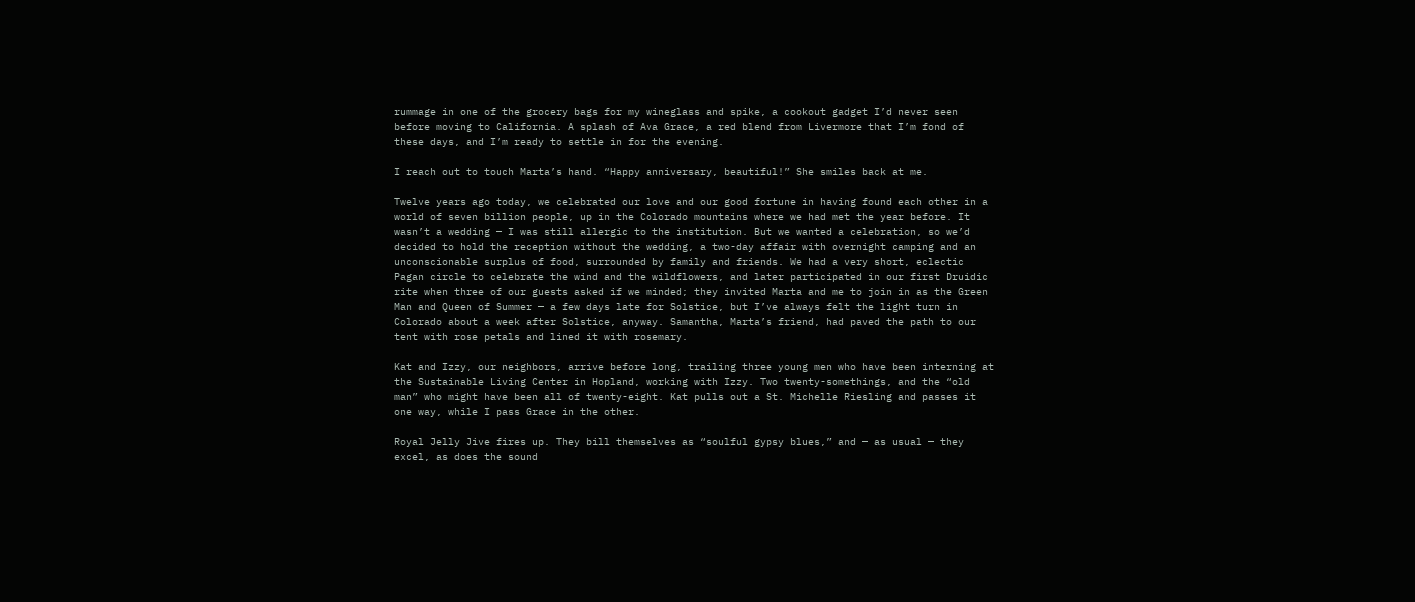rummage in one of the grocery bags for my wineglass and spike, a cookout gadget I’d never seen before moving to California. A splash of Ava Grace, a red blend from Livermore that I’m fond of these days, and I’m ready to settle in for the evening.

I reach out to touch Marta’s hand. “Happy anniversary, beautiful!” She smiles back at me.

Twelve years ago today, we celebrated our love and our good fortune in having found each other in a world of seven billion people, up in the Colorado mountains where we had met the year before. It wasn’t a wedding — I was still allergic to the institution. But we wanted a celebration, so we’d decided to hold the reception without the wedding, a two-day affair with overnight camping and an unconscionable surplus of food, surrounded by family and friends. We had a very short, eclectic Pagan circle to celebrate the wind and the wildflowers, and later participated in our first Druidic rite when three of our guests asked if we minded; they invited Marta and me to join in as the Green Man and Queen of Summer — a few days late for Solstice, but I’ve always felt the light turn in Colorado about a week after Solstice, anyway. Samantha, Marta’s friend, had paved the path to our tent with rose petals and lined it with rosemary.

Kat and Izzy, our neighbors, arrive before long, trailing three young men who have been interning at the Sustainable Living Center in Hopland, working with Izzy. Two twenty-somethings, and the “old man” who might have been all of twenty-eight. Kat pulls out a St. Michelle Riesling and passes it one way, while I pass Grace in the other.

Royal Jelly Jive fires up. They bill themselves as “soulful gypsy blues,” and — as usual — they excel, as does the sound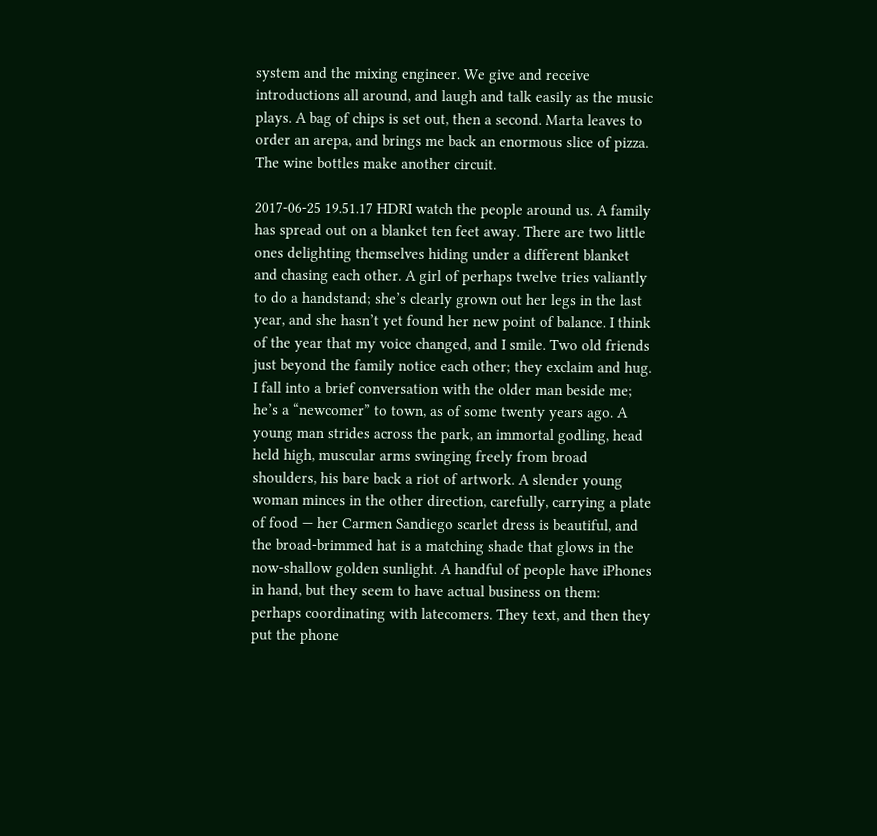system and the mixing engineer. We give and receive introductions all around, and laugh and talk easily as the music plays. A bag of chips is set out, then a second. Marta leaves to order an arepa, and brings me back an enormous slice of pizza. The wine bottles make another circuit.

2017-06-25 19.51.17 HDRI watch the people around us. A family has spread out on a blanket ten feet away. There are two little ones delighting themselves hiding under a different blanket and chasing each other. A girl of perhaps twelve tries valiantly to do a handstand; she’s clearly grown out her legs in the last year, and she hasn’t yet found her new point of balance. I think of the year that my voice changed, and I smile. Two old friends just beyond the family notice each other; they exclaim and hug. I fall into a brief conversation with the older man beside me; he’s a “newcomer” to town, as of some twenty years ago. A young man strides across the park, an immortal godling, head held high, muscular arms swinging freely from broad shoulders, his bare back a riot of artwork. A slender young woman minces in the other direction, carefully, carrying a plate of food — her Carmen Sandiego scarlet dress is beautiful, and the broad-brimmed hat is a matching shade that glows in the now-shallow golden sunlight. A handful of people have iPhones in hand, but they seem to have actual business on them: perhaps coordinating with latecomers. They text, and then they put the phone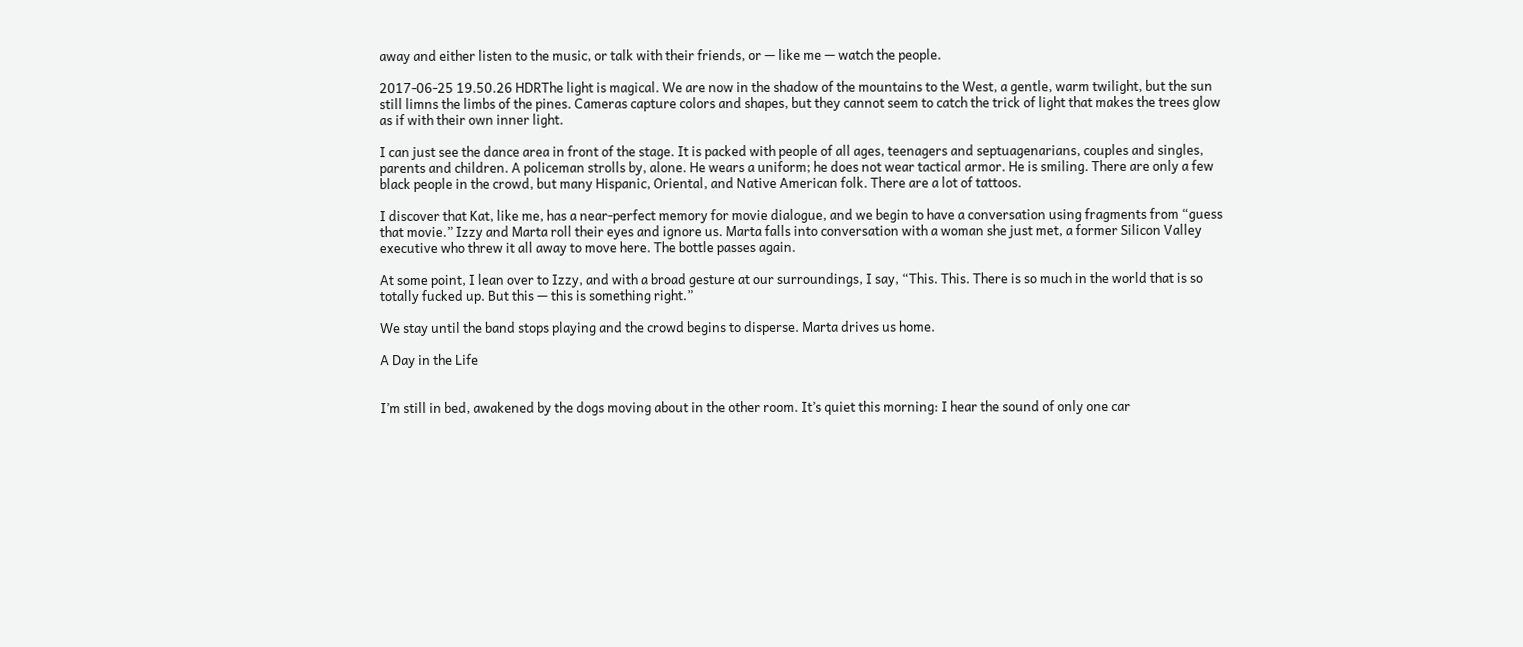away and either listen to the music, or talk with their friends, or — like me — watch the people.

2017-06-25 19.50.26 HDRThe light is magical. We are now in the shadow of the mountains to the West, a gentle, warm twilight, but the sun still limns the limbs of the pines. Cameras capture colors and shapes, but they cannot seem to catch the trick of light that makes the trees glow as if with their own inner light.

I can just see the dance area in front of the stage. It is packed with people of all ages, teenagers and septuagenarians, couples and singles, parents and children. A policeman strolls by, alone. He wears a uniform; he does not wear tactical armor. He is smiling. There are only a few black people in the crowd, but many Hispanic, Oriental, and Native American folk. There are a lot of tattoos.

I discover that Kat, like me, has a near-perfect memory for movie dialogue, and we begin to have a conversation using fragments from “guess that movie.” Izzy and Marta roll their eyes and ignore us. Marta falls into conversation with a woman she just met, a former Silicon Valley executive who threw it all away to move here. The bottle passes again.

At some point, I lean over to Izzy, and with a broad gesture at our surroundings, I say, “This. This. There is so much in the world that is so totally fucked up. But this — this is something right.”

We stay until the band stops playing and the crowd begins to disperse. Marta drives us home.

A Day in the Life


I’m still in bed, awakened by the dogs moving about in the other room. It’s quiet this morning: I hear the sound of only one car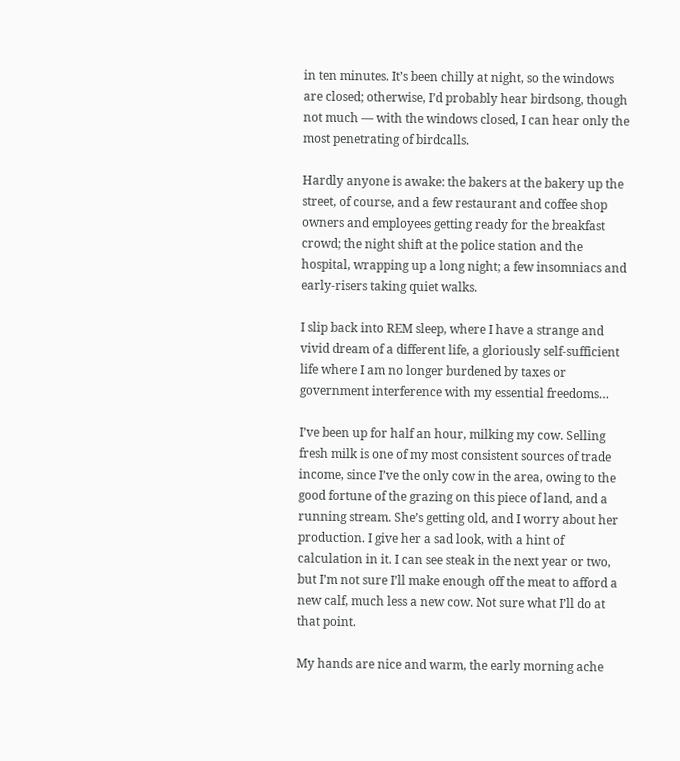in ten minutes. It’s been chilly at night, so the windows are closed; otherwise, I’d probably hear birdsong, though not much — with the windows closed, I can hear only the most penetrating of birdcalls.

Hardly anyone is awake: the bakers at the bakery up the street, of course, and a few restaurant and coffee shop owners and employees getting ready for the breakfast crowd; the night shift at the police station and the hospital, wrapping up a long night; a few insomniacs and early-risers taking quiet walks.

I slip back into REM sleep, where I have a strange and vivid dream of a different life, a gloriously self-sufficient life where I am no longer burdened by taxes or government interference with my essential freedoms…

I’ve been up for half an hour, milking my cow. Selling fresh milk is one of my most consistent sources of trade income, since I’ve the only cow in the area, owing to the good fortune of the grazing on this piece of land, and a running stream. She’s getting old, and I worry about her production. I give her a sad look, with a hint of calculation in it. I can see steak in the next year or two, but I’m not sure I’ll make enough off the meat to afford a new calf, much less a new cow. Not sure what I’ll do at that point.

My hands are nice and warm, the early morning ache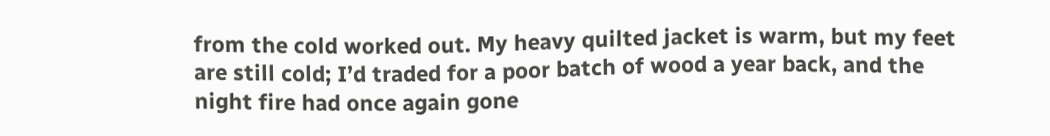from the cold worked out. My heavy quilted jacket is warm, but my feet are still cold; I’d traded for a poor batch of wood a year back, and the night fire had once again gone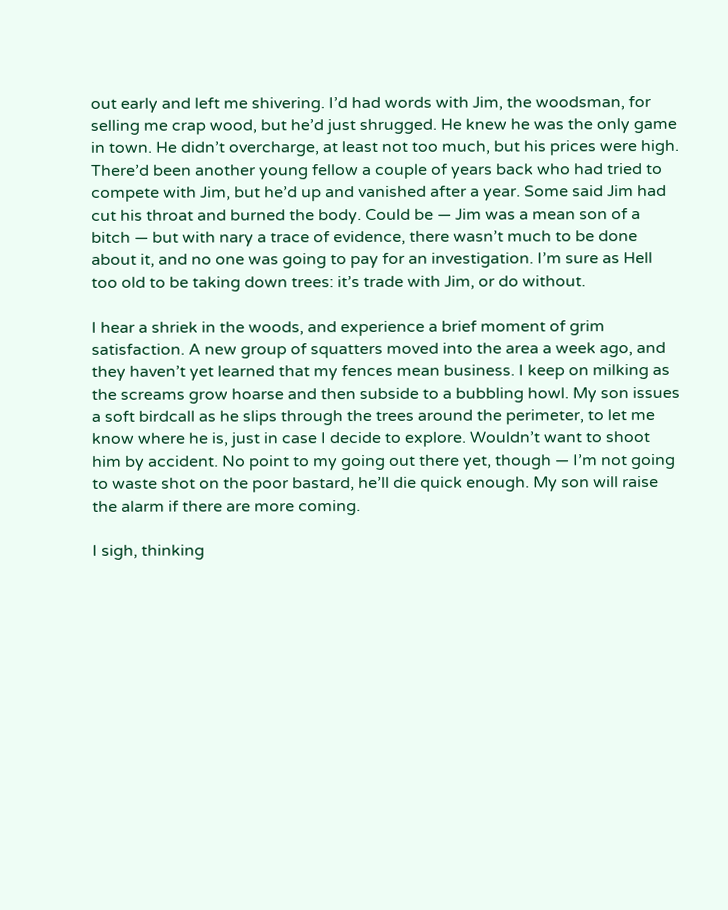out early and left me shivering. I’d had words with Jim, the woodsman, for selling me crap wood, but he’d just shrugged. He knew he was the only game in town. He didn’t overcharge, at least not too much, but his prices were high. There’d been another young fellow a couple of years back who had tried to compete with Jim, but he’d up and vanished after a year. Some said Jim had cut his throat and burned the body. Could be — Jim was a mean son of a bitch — but with nary a trace of evidence, there wasn’t much to be done about it, and no one was going to pay for an investigation. I’m sure as Hell too old to be taking down trees: it’s trade with Jim, or do without.

I hear a shriek in the woods, and experience a brief moment of grim satisfaction. A new group of squatters moved into the area a week ago, and they haven’t yet learned that my fences mean business. I keep on milking as the screams grow hoarse and then subside to a bubbling howl. My son issues a soft birdcall as he slips through the trees around the perimeter, to let me know where he is, just in case I decide to explore. Wouldn’t want to shoot him by accident. No point to my going out there yet, though — I’m not going to waste shot on the poor bastard, he’ll die quick enough. My son will raise the alarm if there are more coming.

I sigh, thinking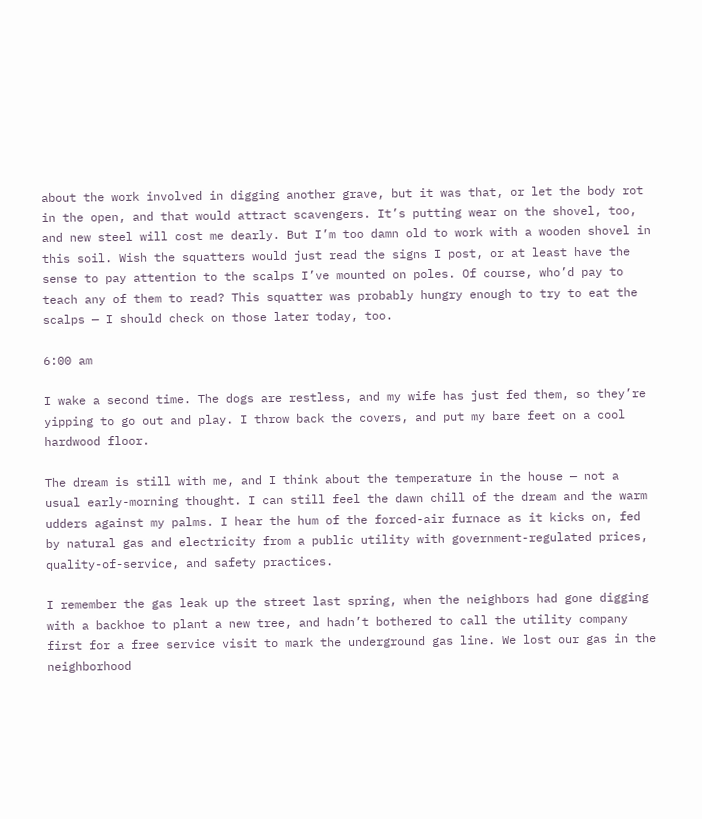about the work involved in digging another grave, but it was that, or let the body rot in the open, and that would attract scavengers. It’s putting wear on the shovel, too, and new steel will cost me dearly. But I’m too damn old to work with a wooden shovel in this soil. Wish the squatters would just read the signs I post, or at least have the sense to pay attention to the scalps I’ve mounted on poles. Of course, who’d pay to teach any of them to read? This squatter was probably hungry enough to try to eat the scalps — I should check on those later today, too.

6:00 am

I wake a second time. The dogs are restless, and my wife has just fed them, so they’re yipping to go out and play. I throw back the covers, and put my bare feet on a cool hardwood floor.

The dream is still with me, and I think about the temperature in the house — not a usual early-morning thought. I can still feel the dawn chill of the dream and the warm udders against my palms. I hear the hum of the forced-air furnace as it kicks on, fed by natural gas and electricity from a public utility with government-regulated prices, quality-of-service, and safety practices.

I remember the gas leak up the street last spring, when the neighbors had gone digging with a backhoe to plant a new tree, and hadn’t bothered to call the utility company first for a free service visit to mark the underground gas line. We lost our gas in the neighborhood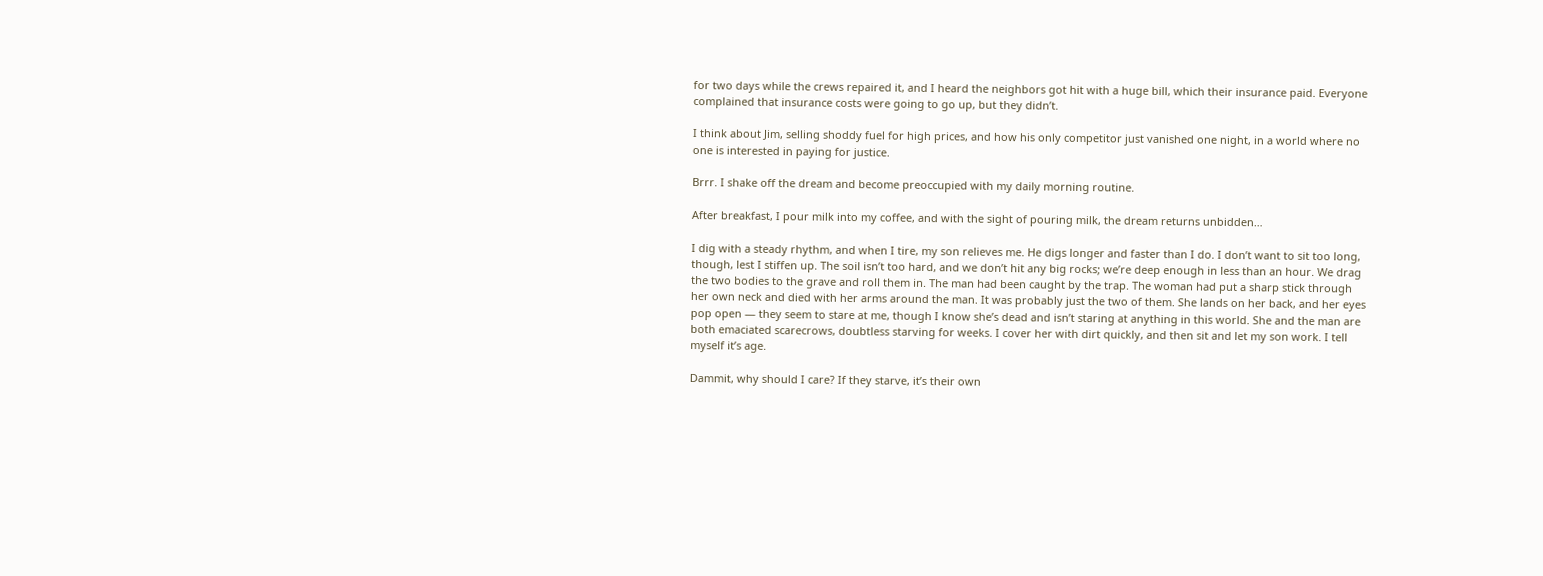for two days while the crews repaired it, and I heard the neighbors got hit with a huge bill, which their insurance paid. Everyone complained that insurance costs were going to go up, but they didn’t.

I think about Jim, selling shoddy fuel for high prices, and how his only competitor just vanished one night, in a world where no one is interested in paying for justice.

Brrr. I shake off the dream and become preoccupied with my daily morning routine.

After breakfast, I pour milk into my coffee, and with the sight of pouring milk, the dream returns unbidden…

I dig with a steady rhythm, and when I tire, my son relieves me. He digs longer and faster than I do. I don’t want to sit too long, though, lest I stiffen up. The soil isn’t too hard, and we don’t hit any big rocks; we’re deep enough in less than an hour. We drag the two bodies to the grave and roll them in. The man had been caught by the trap. The woman had put a sharp stick through her own neck and died with her arms around the man. It was probably just the two of them. She lands on her back, and her eyes pop open — they seem to stare at me, though I know she’s dead and isn’t staring at anything in this world. She and the man are both emaciated scarecrows, doubtless starving for weeks. I cover her with dirt quickly, and then sit and let my son work. I tell myself it’s age.

Dammit, why should I care? If they starve, it’s their own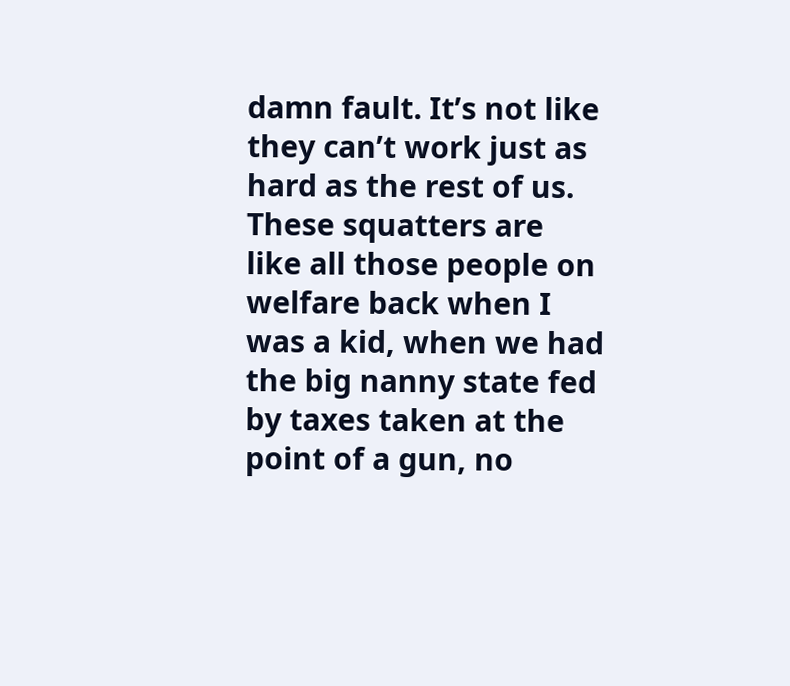damn fault. It’s not like they can’t work just as hard as the rest of us. These squatters are like all those people on welfare back when I was a kid, when we had the big nanny state fed by taxes taken at the point of a gun, no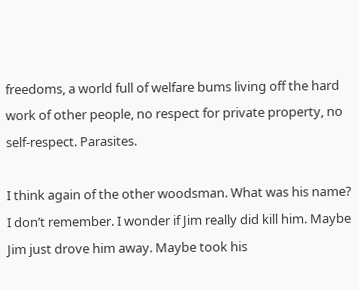freedoms, a world full of welfare bums living off the hard work of other people, no respect for private property, no self-respect. Parasites.

I think again of the other woodsman. What was his name? I don’t remember. I wonder if Jim really did kill him. Maybe Jim just drove him away. Maybe took his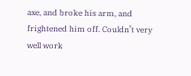axe, and broke his arm, and frightened him off. Couldn’t very well work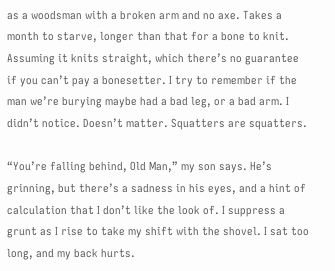as a woodsman with a broken arm and no axe. Takes a month to starve, longer than that for a bone to knit. Assuming it knits straight, which there’s no guarantee if you can’t pay a bonesetter. I try to remember if the man we’re burying maybe had a bad leg, or a bad arm. I didn’t notice. Doesn’t matter. Squatters are squatters.

“You’re falling behind, Old Man,” my son says. He’s grinning, but there’s a sadness in his eyes, and a hint of calculation that I don’t like the look of. I suppress a grunt as I rise to take my shift with the shovel. I sat too long, and my back hurts.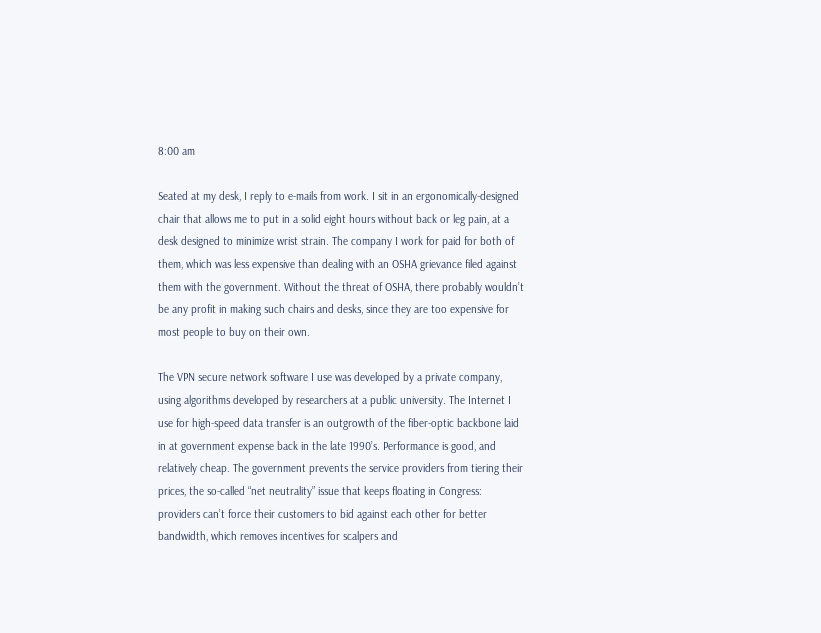8:00 am

Seated at my desk, I reply to e-mails from work. I sit in an ergonomically-designed chair that allows me to put in a solid eight hours without back or leg pain, at a desk designed to minimize wrist strain. The company I work for paid for both of them, which was less expensive than dealing with an OSHA grievance filed against them with the government. Without the threat of OSHA, there probably wouldn’t be any profit in making such chairs and desks, since they are too expensive for most people to buy on their own.

The VPN secure network software I use was developed by a private company, using algorithms developed by researchers at a public university. The Internet I use for high-speed data transfer is an outgrowth of the fiber-optic backbone laid in at government expense back in the late 1990’s. Performance is good, and relatively cheap. The government prevents the service providers from tiering their prices, the so-called “net neutrality” issue that keeps floating in Congress: providers can’t force their customers to bid against each other for better bandwidth, which removes incentives for scalpers and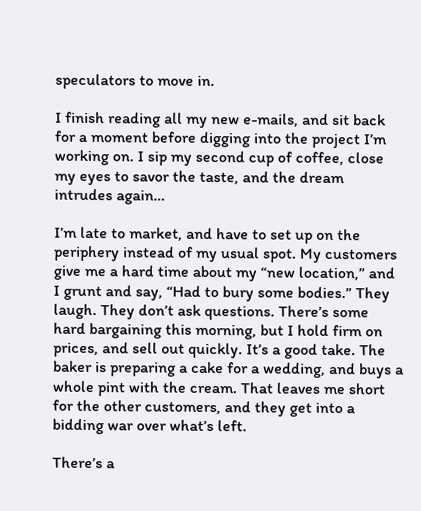speculators to move in.

I finish reading all my new e-mails, and sit back for a moment before digging into the project I’m working on. I sip my second cup of coffee, close my eyes to savor the taste, and the dream intrudes again…

I’m late to market, and have to set up on the periphery instead of my usual spot. My customers give me a hard time about my “new location,” and I grunt and say, “Had to bury some bodies.” They laugh. They don’t ask questions. There’s some hard bargaining this morning, but I hold firm on prices, and sell out quickly. It’s a good take. The baker is preparing a cake for a wedding, and buys a whole pint with the cream. That leaves me short for the other customers, and they get into a bidding war over what’s left.

There’s a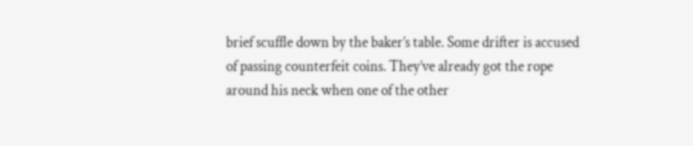brief scuffle down by the baker’s table. Some drifter is accused of passing counterfeit coins. They’ve already got the rope around his neck when one of the other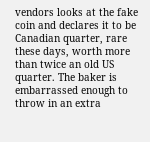vendors looks at the fake coin and declares it to be Canadian quarter, rare these days, worth more than twice an old US quarter. The baker is embarrassed enough to throw in an extra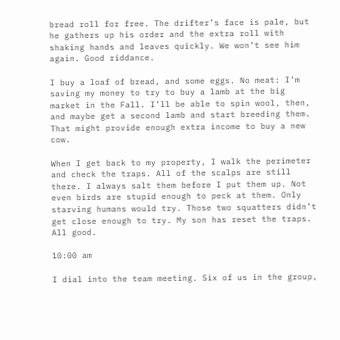bread roll for free. The drifter’s face is pale, but he gathers up his order and the extra roll with shaking hands and leaves quickly. We won’t see him again. Good riddance.

I buy a loaf of bread, and some eggs. No meat: I’m saving my money to try to buy a lamb at the big market in the Fall. I’ll be able to spin wool, then, and maybe get a second lamb and start breeding them. That might provide enough extra income to buy a new cow.

When I get back to my property, I walk the perimeter and check the traps. All of the scalps are still there. I always salt them before I put them up. Not even birds are stupid enough to peck at them. Only starving humans would try. Those two squatters didn’t get close enough to try. My son has reset the traps. All good.

10:00 am

I dial into the team meeting. Six of us in the group,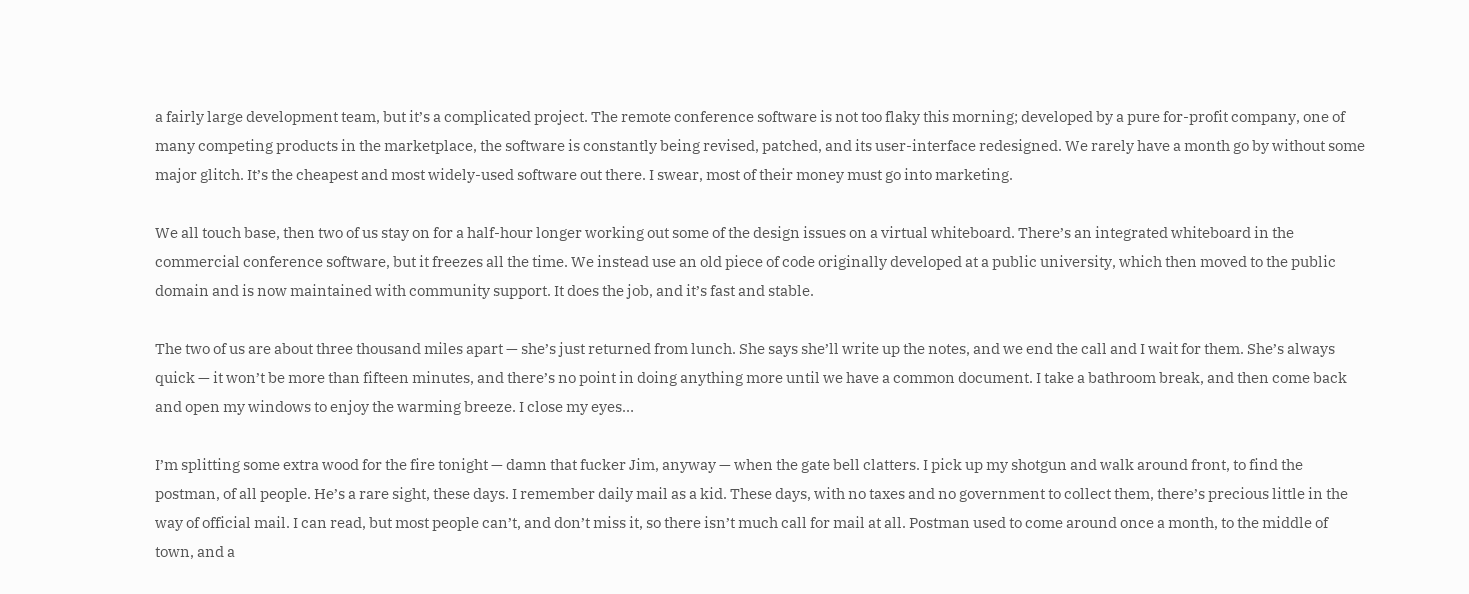a fairly large development team, but it’s a complicated project. The remote conference software is not too flaky this morning; developed by a pure for-profit company, one of many competing products in the marketplace, the software is constantly being revised, patched, and its user-interface redesigned. We rarely have a month go by without some major glitch. It’s the cheapest and most widely-used software out there. I swear, most of their money must go into marketing.

We all touch base, then two of us stay on for a half-hour longer working out some of the design issues on a virtual whiteboard. There’s an integrated whiteboard in the commercial conference software, but it freezes all the time. We instead use an old piece of code originally developed at a public university, which then moved to the public domain and is now maintained with community support. It does the job, and it’s fast and stable.

The two of us are about three thousand miles apart — she’s just returned from lunch. She says she’ll write up the notes, and we end the call and I wait for them. She’s always quick — it won’t be more than fifteen minutes, and there’s no point in doing anything more until we have a common document. I take a bathroom break, and then come back and open my windows to enjoy the warming breeze. I close my eyes…

I’m splitting some extra wood for the fire tonight — damn that fucker Jim, anyway — when the gate bell clatters. I pick up my shotgun and walk around front, to find the postman, of all people. He’s a rare sight, these days. I remember daily mail as a kid. These days, with no taxes and no government to collect them, there’s precious little in the way of official mail. I can read, but most people can’t, and don’t miss it, so there isn’t much call for mail at all. Postman used to come around once a month, to the middle of town, and a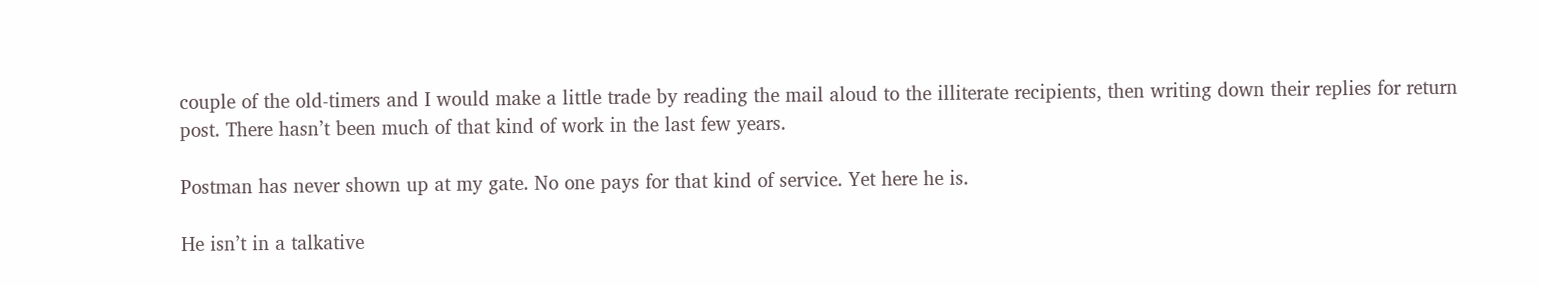couple of the old-timers and I would make a little trade by reading the mail aloud to the illiterate recipients, then writing down their replies for return post. There hasn’t been much of that kind of work in the last few years.

Postman has never shown up at my gate. No one pays for that kind of service. Yet here he is.

He isn’t in a talkative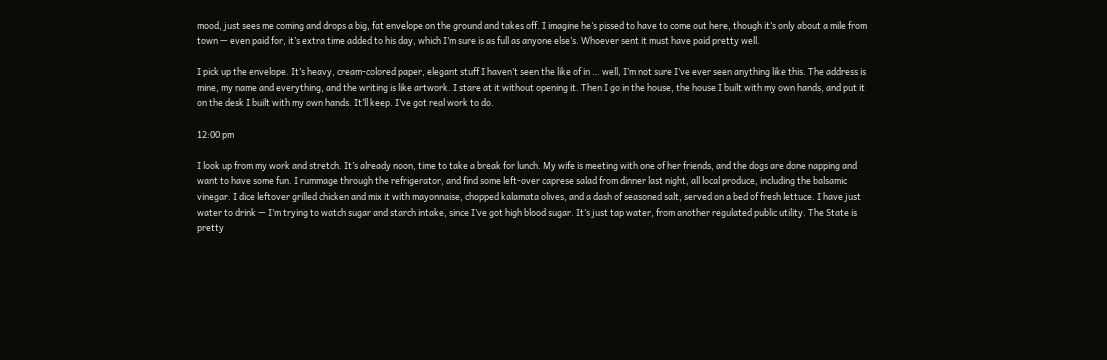mood, just sees me coming and drops a big, fat envelope on the ground and takes off. I imagine he’s pissed to have to come out here, though it’s only about a mile from town — even paid for, it’s extra time added to his day, which I’m sure is as full as anyone else’s. Whoever sent it must have paid pretty well.

I pick up the envelope. It’s heavy, cream-colored paper, elegant stuff I haven’t seen the like of in … well, I’m not sure I’ve ever seen anything like this. The address is mine, my name and everything, and the writing is like artwork. I stare at it without opening it. Then I go in the house, the house I built with my own hands, and put it on the desk I built with my own hands. It’ll keep. I’ve got real work to do.

12:00 pm

I look up from my work and stretch. It’s already noon, time to take a break for lunch. My wife is meeting with one of her friends, and the dogs are done napping and want to have some fun. I rummage through the refrigerator, and find some left-over caprese salad from dinner last night, all local produce, including the balsamic vinegar. I dice leftover grilled chicken and mix it with mayonnaise, chopped kalamata olives, and a dash of seasoned salt, served on a bed of fresh lettuce. I have just water to drink — I’m trying to watch sugar and starch intake, since I’ve got high blood sugar. It’s just tap water, from another regulated public utility. The State is pretty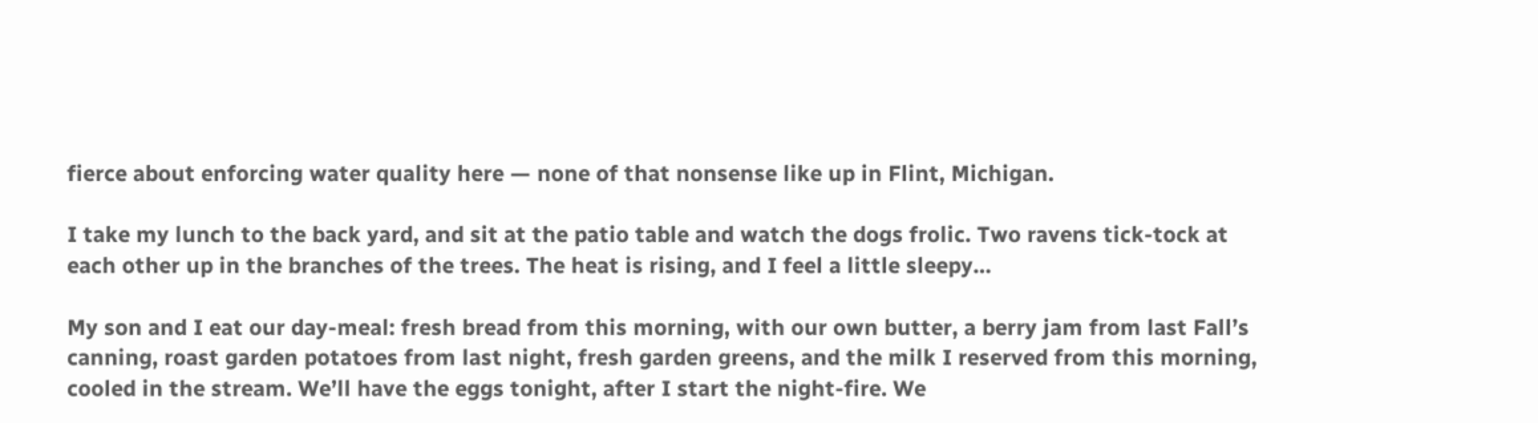fierce about enforcing water quality here — none of that nonsense like up in Flint, Michigan.

I take my lunch to the back yard, and sit at the patio table and watch the dogs frolic. Two ravens tick-tock at each other up in the branches of the trees. The heat is rising, and I feel a little sleepy…

My son and I eat our day-meal: fresh bread from this morning, with our own butter, a berry jam from last Fall’s canning, roast garden potatoes from last night, fresh garden greens, and the milk I reserved from this morning, cooled in the stream. We’ll have the eggs tonight, after I start the night-fire. We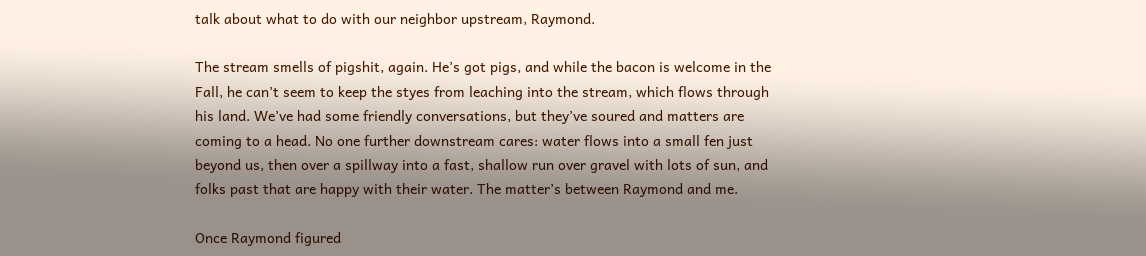talk about what to do with our neighbor upstream, Raymond.

The stream smells of pigshit, again. He’s got pigs, and while the bacon is welcome in the Fall, he can’t seem to keep the styes from leaching into the stream, which flows through his land. We’ve had some friendly conversations, but they’ve soured and matters are coming to a head. No one further downstream cares: water flows into a small fen just beyond us, then over a spillway into a fast, shallow run over gravel with lots of sun, and folks past that are happy with their water. The matter’s between Raymond and me.

Once Raymond figured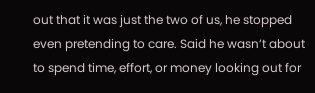out that it was just the two of us, he stopped even pretending to care. Said he wasn’t about to spend time, effort, or money looking out for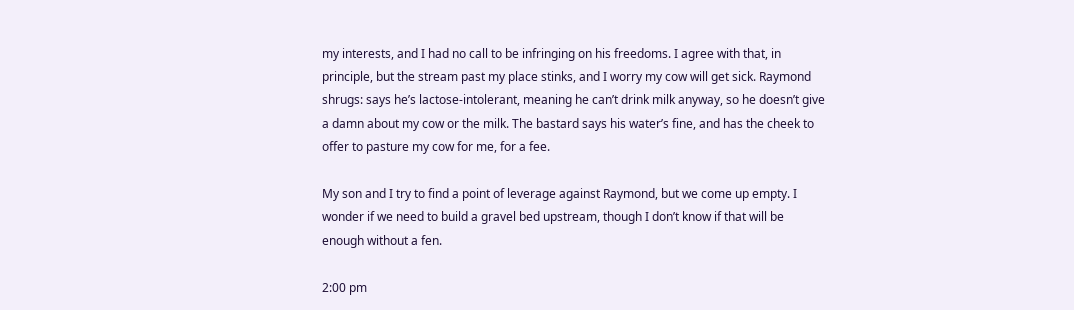my interests, and I had no call to be infringing on his freedoms. I agree with that, in principle, but the stream past my place stinks, and I worry my cow will get sick. Raymond shrugs: says he’s lactose-intolerant, meaning he can’t drink milk anyway, so he doesn’t give a damn about my cow or the milk. The bastard says his water’s fine, and has the cheek to offer to pasture my cow for me, for a fee.

My son and I try to find a point of leverage against Raymond, but we come up empty. I wonder if we need to build a gravel bed upstream, though I don’t know if that will be enough without a fen.

2:00 pm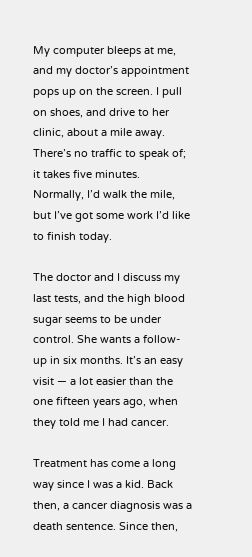My computer bleeps at me, and my doctor’s appointment pops up on the screen. I pull on shoes, and drive to her clinic, about a mile away. There’s no traffic to speak of; it takes five minutes. Normally, I’d walk the mile, but I’ve got some work I’d like to finish today.

The doctor and I discuss my last tests, and the high blood sugar seems to be under control. She wants a follow-up in six months. It’s an easy visit — a lot easier than the one fifteen years ago, when they told me I had cancer.

Treatment has come a long way since I was a kid. Back then, a cancer diagnosis was a death sentence. Since then,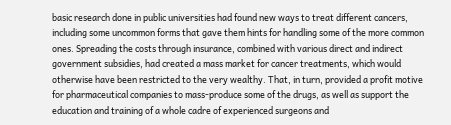basic research done in public universities had found new ways to treat different cancers, including some uncommon forms that gave them hints for handling some of the more common ones. Spreading the costs through insurance, combined with various direct and indirect government subsidies, had created a mass market for cancer treatments, which would otherwise have been restricted to the very wealthy. That, in turn, provided a profit motive for pharmaceutical companies to mass-produce some of the drugs, as well as support the education and training of a whole cadre of experienced surgeons and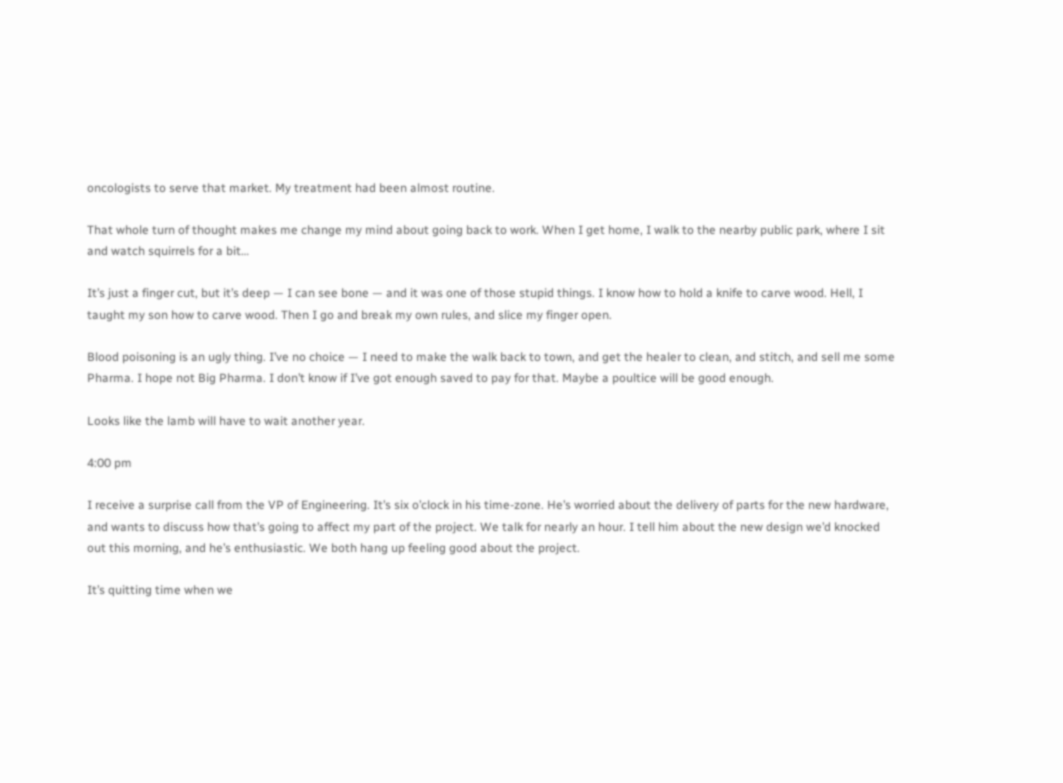oncologists to serve that market. My treatment had been almost routine.

That whole turn of thought makes me change my mind about going back to work. When I get home, I walk to the nearby public park, where I sit and watch squirrels for a bit…

It’s just a finger cut, but it’s deep — I can see bone — and it was one of those stupid things. I know how to hold a knife to carve wood. Hell, I taught my son how to carve wood. Then I go and break my own rules, and slice my finger open.

Blood poisoning is an ugly thing. I’ve no choice — I need to make the walk back to town, and get the healer to clean, and stitch, and sell me some Pharma. I hope not Big Pharma. I don’t know if I’ve got enough saved to pay for that. Maybe a poultice will be good enough.

Looks like the lamb will have to wait another year.

4:00 pm

I receive a surprise call from the VP of Engineering. It’s six o’clock in his time-zone. He’s worried about the delivery of parts for the new hardware, and wants to discuss how that’s going to affect my part of the project. We talk for nearly an hour. I tell him about the new design we’d knocked out this morning, and he’s enthusiastic. We both hang up feeling good about the project.

It’s quitting time when we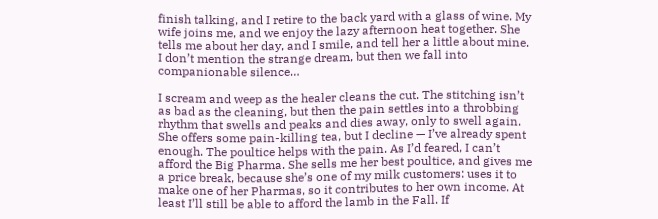finish talking, and I retire to the back yard with a glass of wine. My wife joins me, and we enjoy the lazy afternoon heat together. She tells me about her day, and I smile, and tell her a little about mine. I don’t mention the strange dream, but then we fall into companionable silence…

I scream and weep as the healer cleans the cut. The stitching isn’t as bad as the cleaning, but then the pain settles into a throbbing rhythm that swells and peaks and dies away, only to swell again. She offers some pain-killing tea, but I decline — I’ve already spent enough. The poultice helps with the pain. As I’d feared, I can’t afford the Big Pharma. She sells me her best poultice, and gives me a price break, because she’s one of my milk customers: uses it to make one of her Pharmas, so it contributes to her own income. At least I’ll still be able to afford the lamb in the Fall. If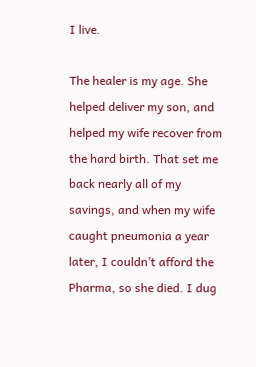I live.

The healer is my age. She helped deliver my son, and helped my wife recover from the hard birth. That set me back nearly all of my savings, and when my wife caught pneumonia a year later, I couldn’t afford the Pharma, so she died. I dug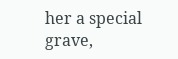her a special grave,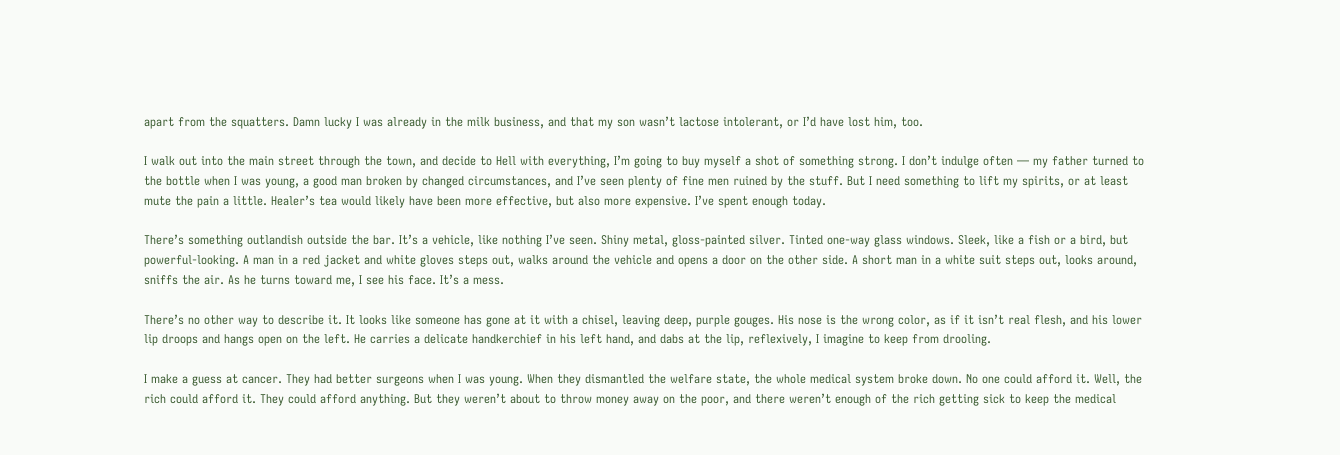apart from the squatters. Damn lucky I was already in the milk business, and that my son wasn’t lactose intolerant, or I’d have lost him, too.

I walk out into the main street through the town, and decide to Hell with everything, I’m going to buy myself a shot of something strong. I don’t indulge often — my father turned to the bottle when I was young, a good man broken by changed circumstances, and I’ve seen plenty of fine men ruined by the stuff. But I need something to lift my spirits, or at least mute the pain a little. Healer’s tea would likely have been more effective, but also more expensive. I’ve spent enough today.

There’s something outlandish outside the bar. It’s a vehicle, like nothing I’ve seen. Shiny metal, gloss-painted silver. Tinted one-way glass windows. Sleek, like a fish or a bird, but powerful-looking. A man in a red jacket and white gloves steps out, walks around the vehicle and opens a door on the other side. A short man in a white suit steps out, looks around, sniffs the air. As he turns toward me, I see his face. It’s a mess.

There’s no other way to describe it. It looks like someone has gone at it with a chisel, leaving deep, purple gouges. His nose is the wrong color, as if it isn’t real flesh, and his lower lip droops and hangs open on the left. He carries a delicate handkerchief in his left hand, and dabs at the lip, reflexively, I imagine to keep from drooling.

I make a guess at cancer. They had better surgeons when I was young. When they dismantled the welfare state, the whole medical system broke down. No one could afford it. Well, the rich could afford it. They could afford anything. But they weren’t about to throw money away on the poor, and there weren’t enough of the rich getting sick to keep the medical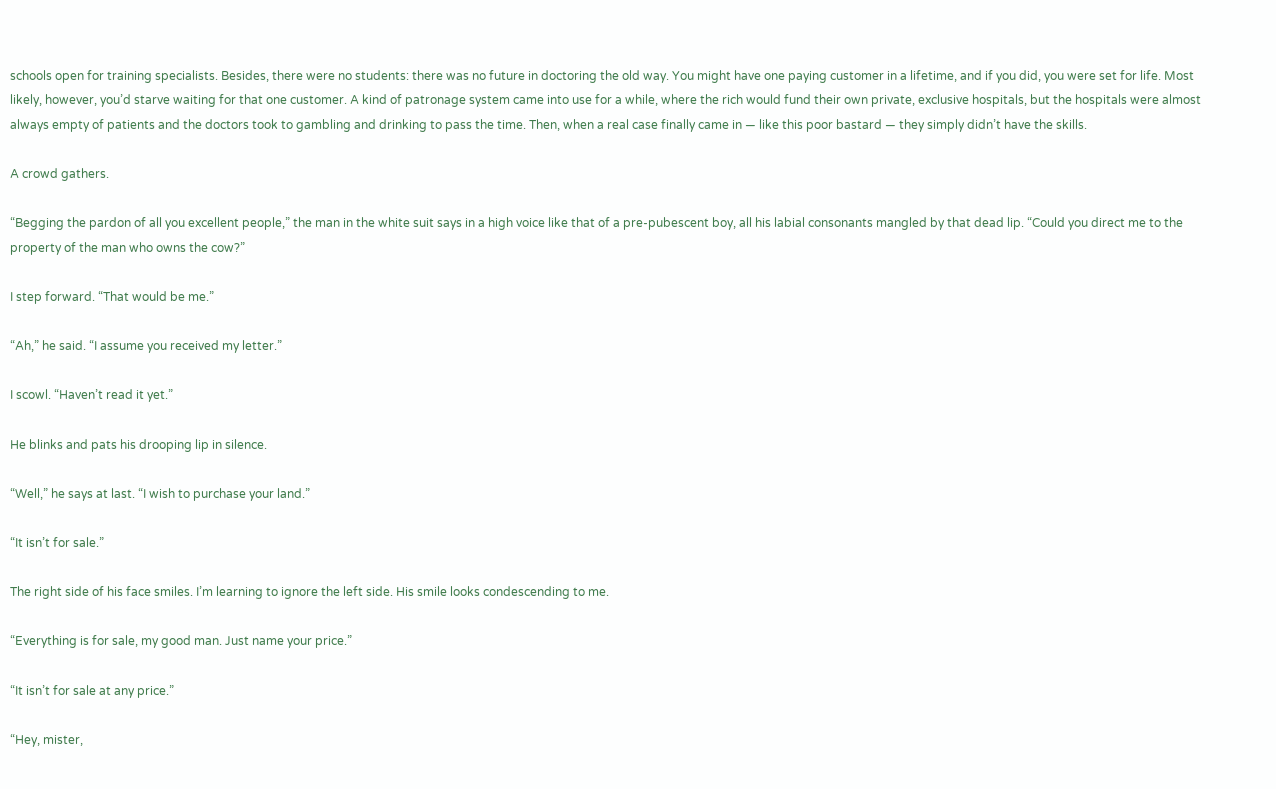schools open for training specialists. Besides, there were no students: there was no future in doctoring the old way. You might have one paying customer in a lifetime, and if you did, you were set for life. Most likely, however, you’d starve waiting for that one customer. A kind of patronage system came into use for a while, where the rich would fund their own private, exclusive hospitals, but the hospitals were almost always empty of patients and the doctors took to gambling and drinking to pass the time. Then, when a real case finally came in — like this poor bastard — they simply didn’t have the skills.

A crowd gathers.

“Begging the pardon of all you excellent people,” the man in the white suit says in a high voice like that of a pre-pubescent boy, all his labial consonants mangled by that dead lip. “Could you direct me to the property of the man who owns the cow?”

I step forward. “That would be me.”

“Ah,” he said. “I assume you received my letter.”

I scowl. “Haven’t read it yet.”

He blinks and pats his drooping lip in silence.

“Well,” he says at last. “I wish to purchase your land.”

“It isn’t for sale.”

The right side of his face smiles. I’m learning to ignore the left side. His smile looks condescending to me.

“Everything is for sale, my good man. Just name your price.”

“It isn’t for sale at any price.”

“Hey, mister,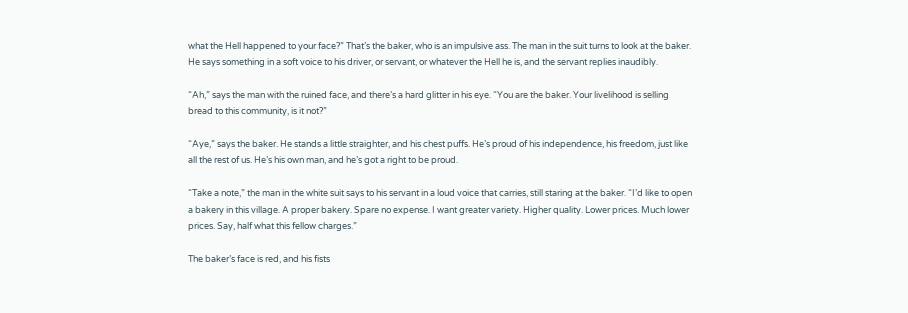what the Hell happened to your face?” That’s the baker, who is an impulsive ass. The man in the suit turns to look at the baker. He says something in a soft voice to his driver, or servant, or whatever the Hell he is, and the servant replies inaudibly.

“Ah,” says the man with the ruined face, and there’s a hard glitter in his eye. “You are the baker. Your livelihood is selling bread to this community, is it not?”

“Aye,” says the baker. He stands a little straighter, and his chest puffs. He’s proud of his independence, his freedom, just like all the rest of us. He’s his own man, and he’s got a right to be proud.

“Take a note,” the man in the white suit says to his servant in a loud voice that carries, still staring at the baker. “I’d like to open a bakery in this village. A proper bakery. Spare no expense. I want greater variety. Higher quality. Lower prices. Much lower prices. Say, half what this fellow charges.”

The baker’s face is red, and his fists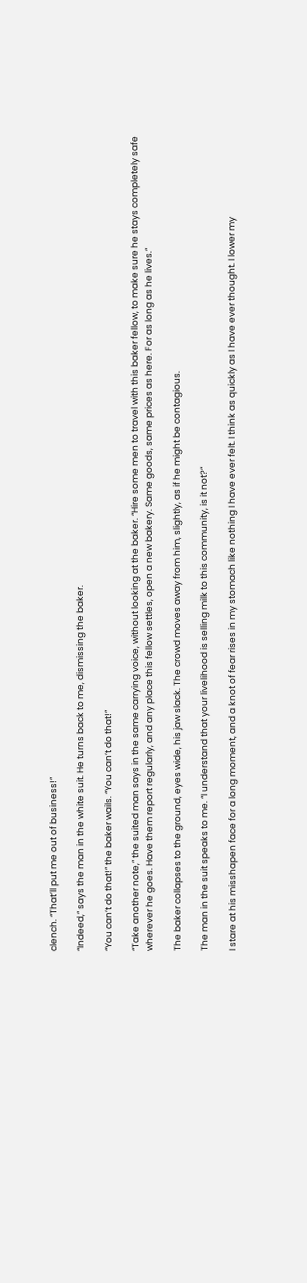clench. “That’ll put me out of business!”

“Indeed,” says the man in the white suit. He turns back to me, dismissing the baker.

“You can’t do that!” the baker wails. “You can’t do that!”

“Take another note,” the suited man says in the same carrying voice, without looking at the baker. “Hire some men to travel with this baker fellow, to make sure he stays completely safe wherever he goes. Have them report regularly, and any place this fellow settles, open a new bakery. Same goods, same prices as here. For as long as he lives.”

The baker collapses to the ground, eyes wide, his jaw slack. The crowd moves away from him, slightly, as if he might be contagious.

The man in the suit speaks to me. “I understand that your livelihood is selling milk to this community, is it not?”

I stare at his misshapen face for a long moment, and a knot of fear rises in my stomach like nothing I have ever felt. I think as quickly as I have ever thought. I lower my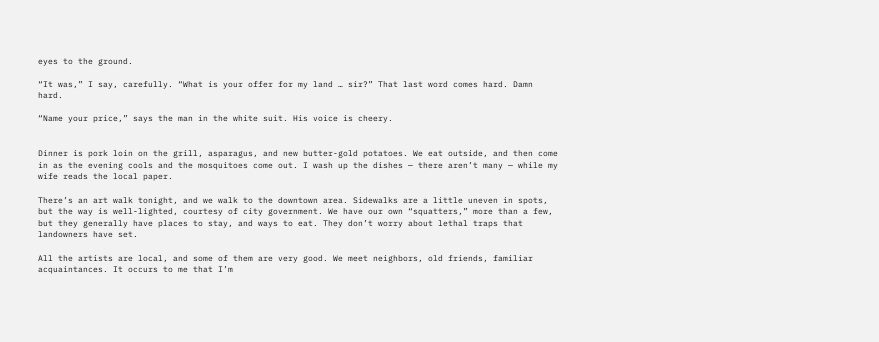eyes to the ground.

“It was,” I say, carefully. “What is your offer for my land … sir?” That last word comes hard. Damn hard.

“Name your price,” says the man in the white suit. His voice is cheery.


Dinner is pork loin on the grill, asparagus, and new butter-gold potatoes. We eat outside, and then come in as the evening cools and the mosquitoes come out. I wash up the dishes — there aren’t many — while my wife reads the local paper.

There’s an art walk tonight, and we walk to the downtown area. Sidewalks are a little uneven in spots, but the way is well-lighted, courtesy of city government. We have our own “squatters,” more than a few, but they generally have places to stay, and ways to eat. They don’t worry about lethal traps that landowners have set.

All the artists are local, and some of them are very good. We meet neighbors, old friends, familiar acquaintances. It occurs to me that I’m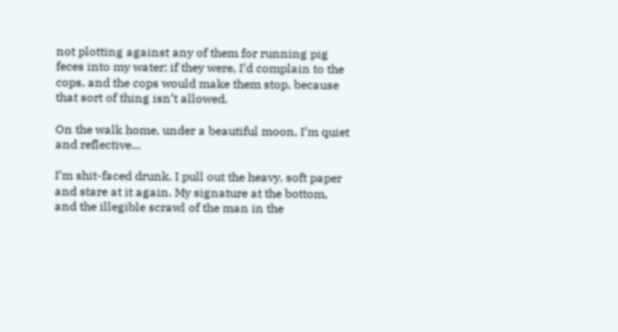not plotting against any of them for running pig feces into my water; if they were, I’d complain to the cops, and the cops would make them stop, because that sort of thing isn’t allowed.

On the walk home, under a beautiful moon, I’m quiet and reflective…

I’m shit-faced drunk. I pull out the heavy, soft paper and stare at it again. My signature at the bottom, and the illegible scrawl of the man in the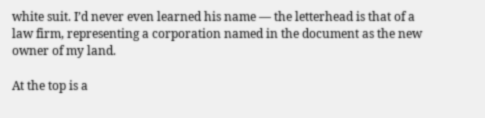white suit. I’d never even learned his name — the letterhead is that of a law firm, representing a corporation named in the document as the new owner of my land.

At the top is a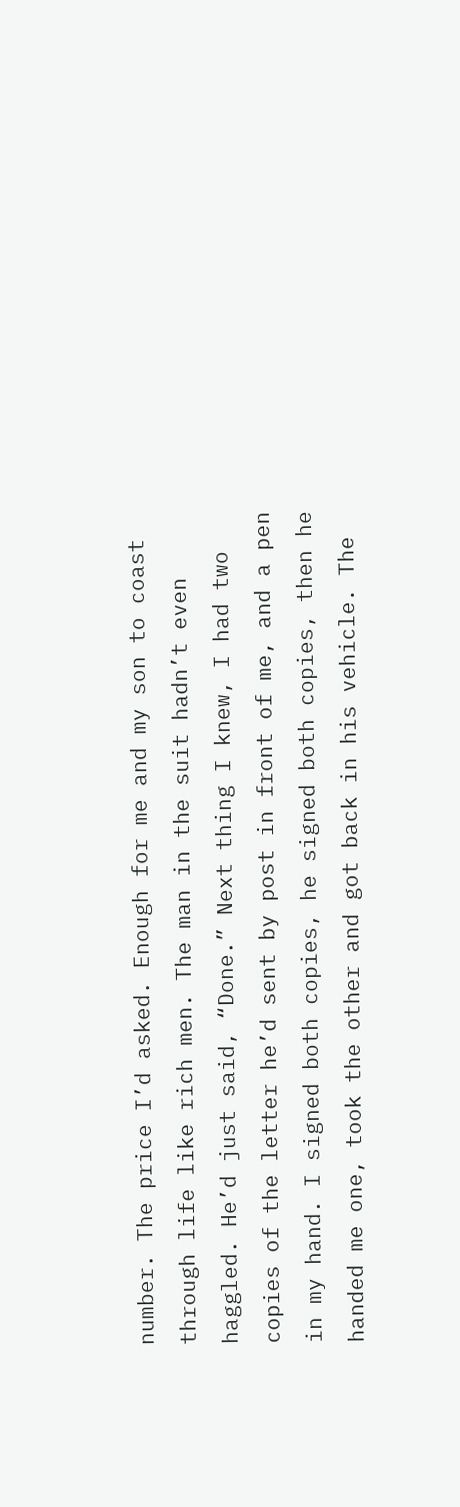number. The price I’d asked. Enough for me and my son to coast through life like rich men. The man in the suit hadn’t even haggled. He’d just said, “Done.” Next thing I knew, I had two copies of the letter he’d sent by post in front of me, and a pen in my hand. I signed both copies, he signed both copies, then he handed me one, took the other and got back in his vehicle. The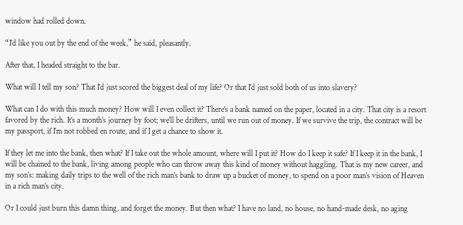window had rolled down.

“I’d like you out by the end of the week,” he said, pleasantly.

After that, I headed straight to the bar.

What will I tell my son? That I’d just scored the biggest deal of my life? Or that I’d just sold both of us into slavery?

What can I do with this much money? How will I even collect it? There’s a bank named on the paper, located in a city. That city is a resort favored by the rich. It’s a month’s journey by foot; we’ll be drifters, until we run out of money. If we survive the trip, the contract will be my passport, if I’m not robbed en route, and if I get a chance to show it.

If they let me into the bank, then what? If I take out the whole amount, where will I put it? How do I keep it safe? If I keep it in the bank, I will be chained to the bank, living among people who can throw away this kind of money without haggling. That is my new career, and my son’s: making daily trips to the well of the rich man’s bank to draw up a bucket of money, to spend on a poor man’s vision of Heaven in a rich man’s city.

Or I could just burn this damn thing, and forget the money. But then what? I have no land, no house, no hand-made desk, no aging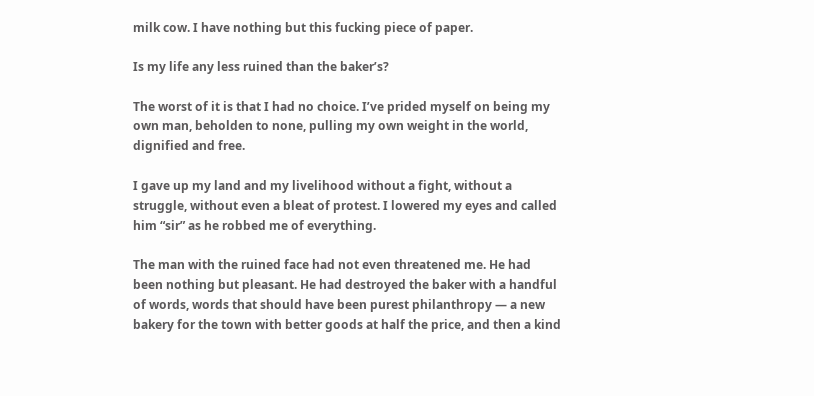milk cow. I have nothing but this fucking piece of paper.

Is my life any less ruined than the baker’s?

The worst of it is that I had no choice. I’ve prided myself on being my own man, beholden to none, pulling my own weight in the world, dignified and free.

I gave up my land and my livelihood without a fight, without a struggle, without even a bleat of protest. I lowered my eyes and called him “sir” as he robbed me of everything.

The man with the ruined face had not even threatened me. He had been nothing but pleasant. He had destroyed the baker with a handful of words, words that should have been purest philanthropy — a new bakery for the town with better goods at half the price, and then a kind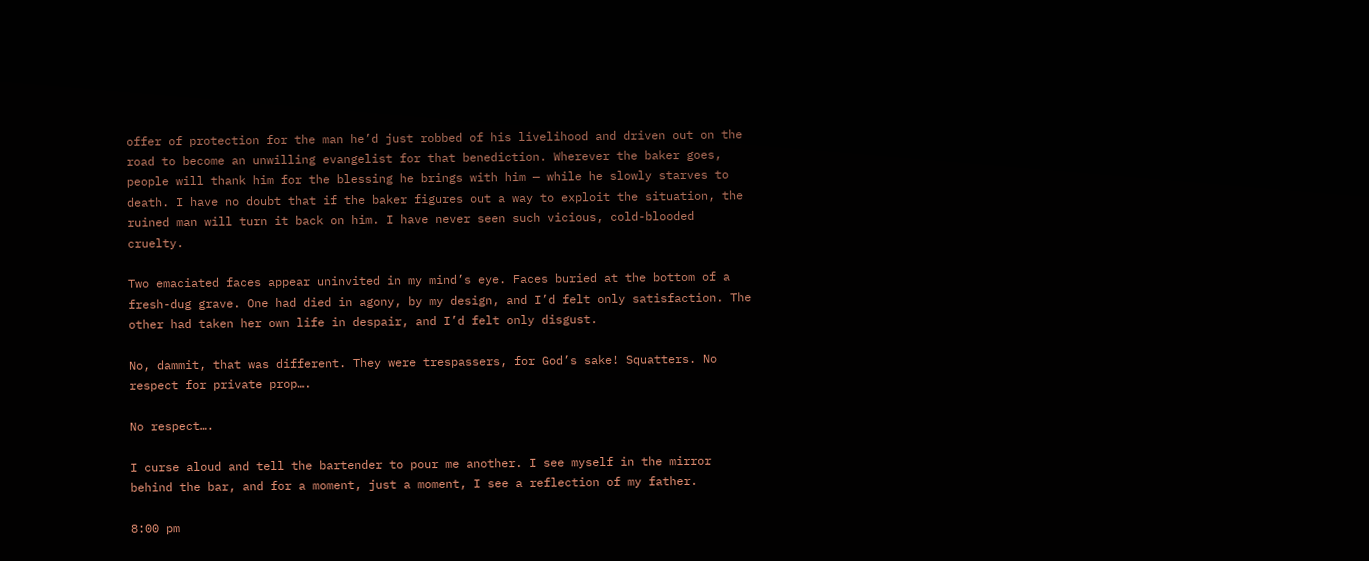offer of protection for the man he’d just robbed of his livelihood and driven out on the road to become an unwilling evangelist for that benediction. Wherever the baker goes, people will thank him for the blessing he brings with him — while he slowly starves to death. I have no doubt that if the baker figures out a way to exploit the situation, the ruined man will turn it back on him. I have never seen such vicious, cold-blooded cruelty.

Two emaciated faces appear uninvited in my mind’s eye. Faces buried at the bottom of a fresh-dug grave. One had died in agony, by my design, and I’d felt only satisfaction. The other had taken her own life in despair, and I’d felt only disgust.

No, dammit, that was different. They were trespassers, for God’s sake! Squatters. No respect for private prop….

No respect….

I curse aloud and tell the bartender to pour me another. I see myself in the mirror behind the bar, and for a moment, just a moment, I see a reflection of my father.

8:00 pm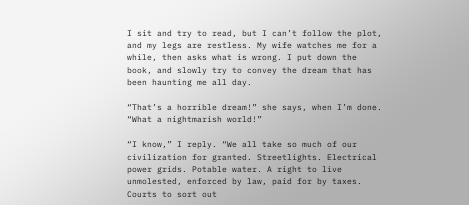I sit and try to read, but I can’t follow the plot, and my legs are restless. My wife watches me for a while, then asks what is wrong. I put down the book, and slowly try to convey the dream that has been haunting me all day.

“That’s a horrible dream!” she says, when I’m done. “What a nightmarish world!”

“I know,” I reply. “We all take so much of our civilization for granted. Streetlights. Electrical power grids. Potable water. A right to live unmolested, enforced by law, paid for by taxes. Courts to sort out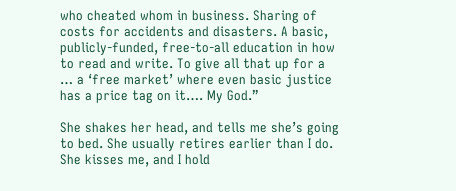who cheated whom in business. Sharing of costs for accidents and disasters. A basic, publicly-funded, free-to-all education in how to read and write. To give all that up for a … a ‘free market’ where even basic justice has a price tag on it…. My God.”

She shakes her head, and tells me she’s going to bed. She usually retires earlier than I do. She kisses me, and I hold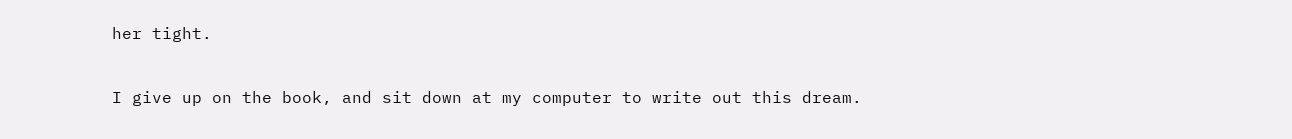her tight.

I give up on the book, and sit down at my computer to write out this dream.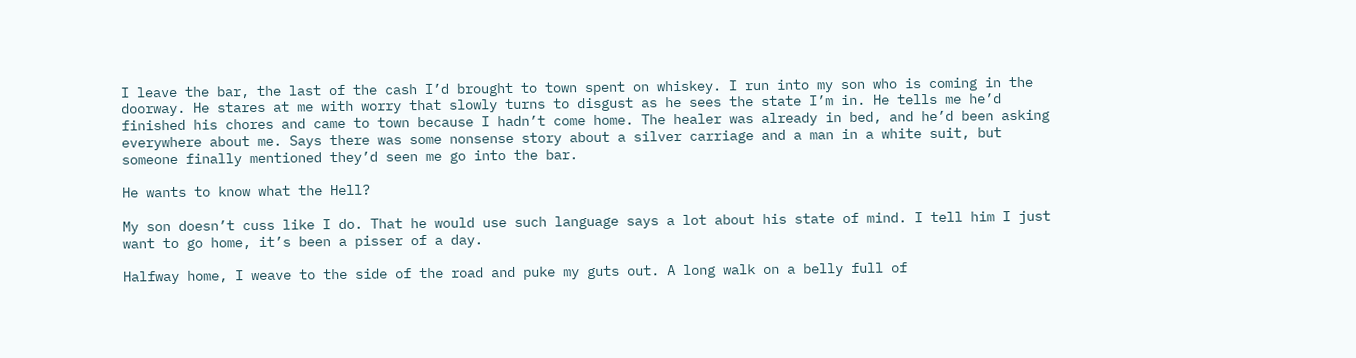I leave the bar, the last of the cash I’d brought to town spent on whiskey. I run into my son who is coming in the doorway. He stares at me with worry that slowly turns to disgust as he sees the state I’m in. He tells me he’d finished his chores and came to town because I hadn’t come home. The healer was already in bed, and he’d been asking everywhere about me. Says there was some nonsense story about a silver carriage and a man in a white suit, but someone finally mentioned they’d seen me go into the bar.

He wants to know what the Hell?

My son doesn’t cuss like I do. That he would use such language says a lot about his state of mind. I tell him I just want to go home, it’s been a pisser of a day.

Halfway home, I weave to the side of the road and puke my guts out. A long walk on a belly full of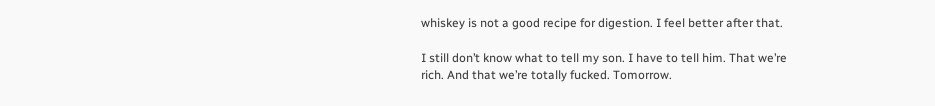whiskey is not a good recipe for digestion. I feel better after that.

I still don’t know what to tell my son. I have to tell him. That we’re rich. And that we’re totally fucked. Tomorrow.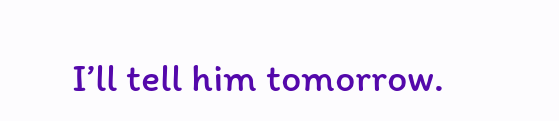I’ll tell him tomorrow.